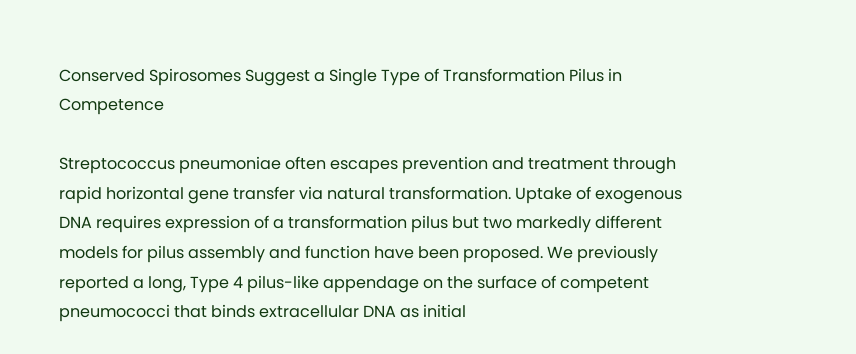Conserved Spirosomes Suggest a Single Type of Transformation Pilus in Competence

Streptococcus pneumoniae often escapes prevention and treatment through rapid horizontal gene transfer via natural transformation. Uptake of exogenous DNA requires expression of a transformation pilus but two markedly different models for pilus assembly and function have been proposed. We previously reported a long, Type 4 pilus-like appendage on the surface of competent pneumococci that binds extracellular DNA as initial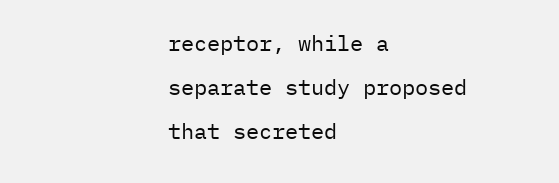receptor, while a separate study proposed that secreted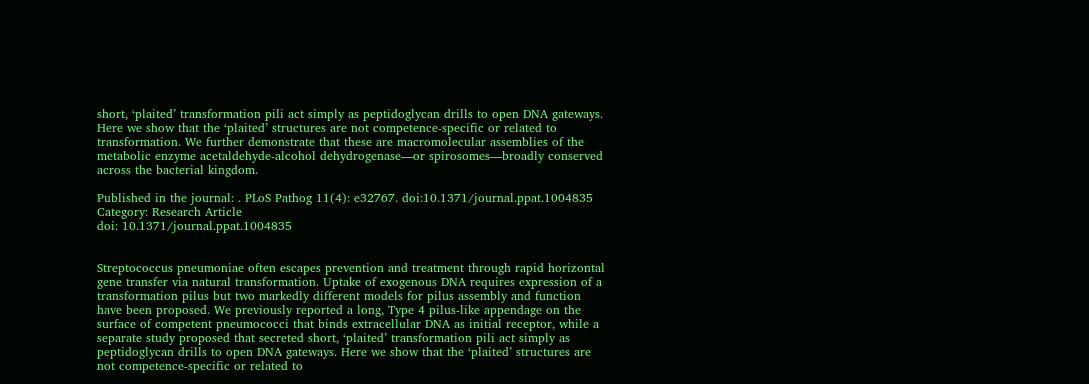short, ‘plaited’ transformation pili act simply as peptidoglycan drills to open DNA gateways. Here we show that the ‘plaited’ structures are not competence-specific or related to transformation. We further demonstrate that these are macromolecular assemblies of the metabolic enzyme acetaldehyde-alcohol dehydrogenase—or spirosomes—broadly conserved across the bacterial kingdom.

Published in the journal: . PLoS Pathog 11(4): e32767. doi:10.1371/journal.ppat.1004835
Category: Research Article
doi: 10.1371/journal.ppat.1004835


Streptococcus pneumoniae often escapes prevention and treatment through rapid horizontal gene transfer via natural transformation. Uptake of exogenous DNA requires expression of a transformation pilus but two markedly different models for pilus assembly and function have been proposed. We previously reported a long, Type 4 pilus-like appendage on the surface of competent pneumococci that binds extracellular DNA as initial receptor, while a separate study proposed that secreted short, ‘plaited’ transformation pili act simply as peptidoglycan drills to open DNA gateways. Here we show that the ‘plaited’ structures are not competence-specific or related to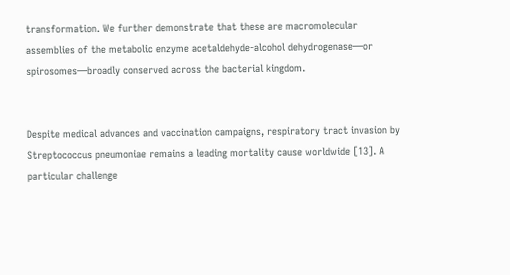transformation. We further demonstrate that these are macromolecular assemblies of the metabolic enzyme acetaldehyde-alcohol dehydrogenase—or spirosomes—broadly conserved across the bacterial kingdom.


Despite medical advances and vaccination campaigns, respiratory tract invasion by Streptococcus pneumoniae remains a leading mortality cause worldwide [13]. A particular challenge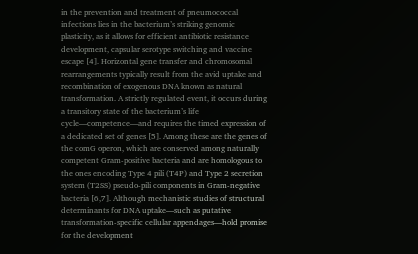in the prevention and treatment of pneumococcal infections lies in the bacterium’s striking genomic plasticity, as it allows for efficient antibiotic resistance development, capsular serotype switching and vaccine escape [4]. Horizontal gene transfer and chromosomal rearrangements typically result from the avid uptake and recombination of exogenous DNA known as natural transformation. A strictly regulated event, it occurs during a transitory state of the bacterium’s life cycle—competence—and requires the timed expression of a dedicated set of genes [5]. Among these are the genes of the comG operon, which are conserved among naturally competent Gram-positive bacteria and are homologous to the ones encoding Type 4 pili (T4P) and Type 2 secretion system (T2SS) pseudo-pili components in Gram-negative bacteria [6,7]. Although mechanistic studies of structural determinants for DNA uptake—such as putative transformation-specific cellular appendages—hold promise for the development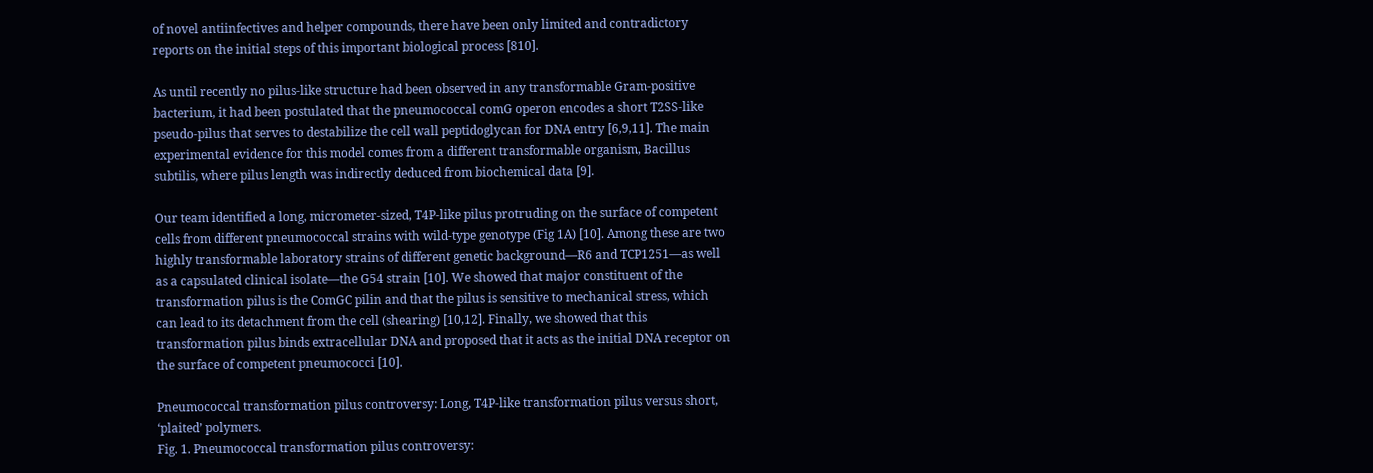of novel antiinfectives and helper compounds, there have been only limited and contradictory reports on the initial steps of this important biological process [810].

As until recently no pilus-like structure had been observed in any transformable Gram-positive bacterium, it had been postulated that the pneumococcal comG operon encodes a short T2SS-like pseudo-pilus that serves to destabilize the cell wall peptidoglycan for DNA entry [6,9,11]. The main experimental evidence for this model comes from a different transformable organism, Bacillus subtilis, where pilus length was indirectly deduced from biochemical data [9].

Our team identified a long, micrometer-sized, T4P-like pilus protruding on the surface of competent cells from different pneumococcal strains with wild-type genotype (Fig 1A) [10]. Among these are two highly transformable laboratory strains of different genetic background—R6 and TCP1251—as well as a capsulated clinical isolate—the G54 strain [10]. We showed that major constituent of the transformation pilus is the ComGC pilin and that the pilus is sensitive to mechanical stress, which can lead to its detachment from the cell (shearing) [10,12]. Finally, we showed that this transformation pilus binds extracellular DNA and proposed that it acts as the initial DNA receptor on the surface of competent pneumococci [10].

Pneumococcal transformation pilus controversy: Long, T4P-like transformation pilus versus short, ‘plaited’ polymers.
Fig. 1. Pneumococcal transformation pilus controversy: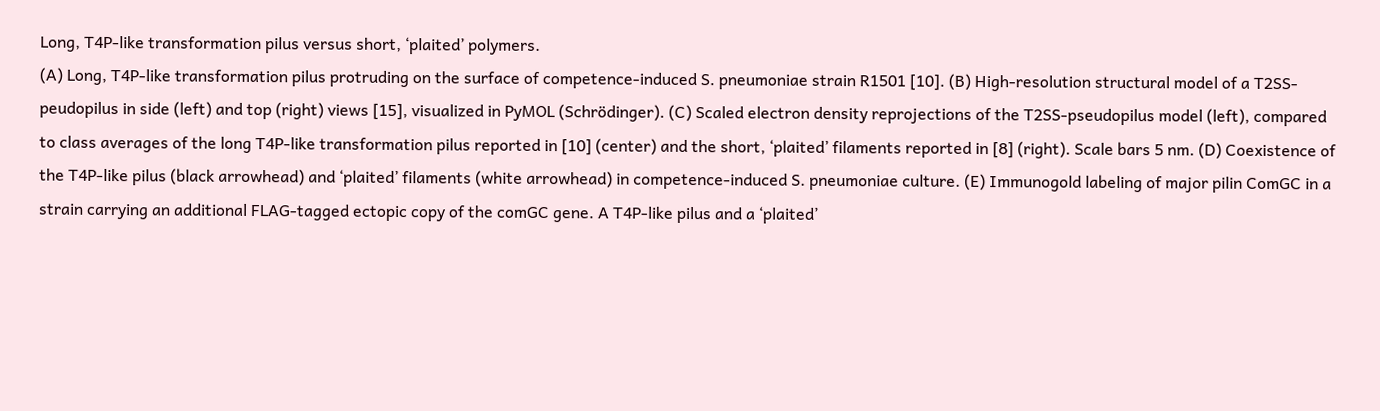Long, T4P-like transformation pilus versus short, ‘plaited’ polymers.
(A) Long, T4P-like transformation pilus protruding on the surface of competence-induced S. pneumoniae strain R1501 [10]. (B) High-resolution structural model of a T2SS-peudopilus in side (left) and top (right) views [15], visualized in PyMOL (Schrödinger). (C) Scaled electron density reprojections of the T2SS-pseudopilus model (left), compared to class averages of the long T4P-like transformation pilus reported in [10] (center) and the short, ‘plaited’ filaments reported in [8] (right). Scale bars 5 nm. (D) Coexistence of the T4P-like pilus (black arrowhead) and ‘plaited’ filaments (white arrowhead) in competence-induced S. pneumoniae culture. (E) Immunogold labeling of major pilin ComGC in a strain carrying an additional FLAG-tagged ectopic copy of the comGC gene. A T4P-like pilus and a ‘plaited’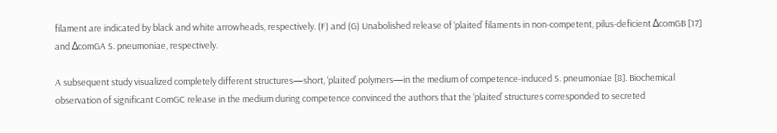filament are indicated by black and white arrowheads, respectively. (F) and (G) Unabolished release of ‘plaited’ filaments in non-competent, pilus-deficient ΔcomGB [17] and ΔcomGA S. pneumoniae, respectively.

A subsequent study visualized completely different structures—short, ‘plaited’ polymers—in the medium of competence-induced S. pneumoniae [8]. Biochemical observation of significant ComGC release in the medium during competence convinced the authors that the ‘plaited’ structures corresponded to secreted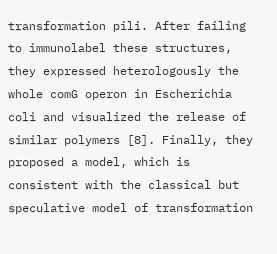transformation pili. After failing to immunolabel these structures, they expressed heterologously the whole comG operon in Escherichia coli and visualized the release of similar polymers [8]. Finally, they proposed a model, which is consistent with the classical but speculative model of transformation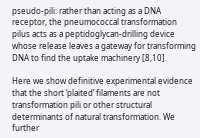pseudo-pili: rather than acting as a DNA receptor, the pneumococcal transformation pilus acts as a peptidoglycan-drilling device whose release leaves a gateway for transforming DNA to find the uptake machinery [8,10].

Here we show definitive experimental evidence that the short ‘plaited’ filaments are not transformation pili or other structural determinants of natural transformation. We further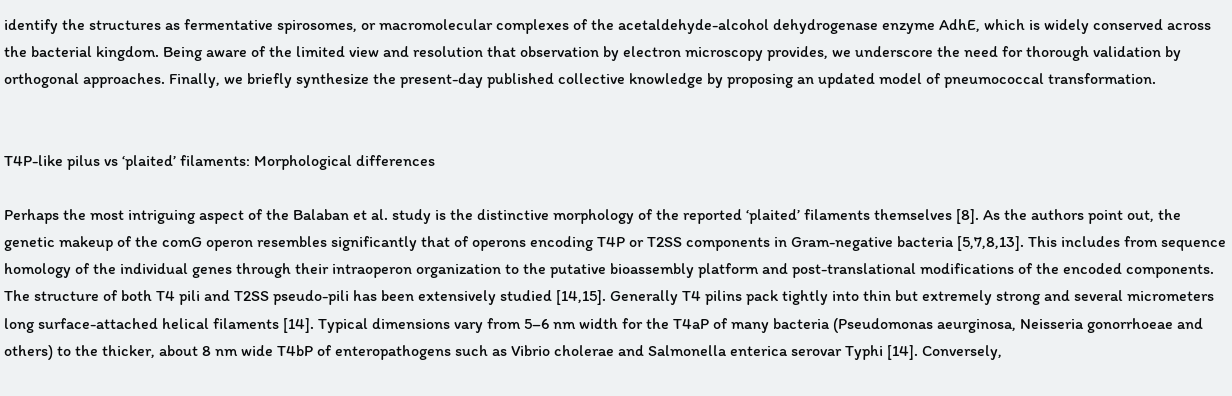identify the structures as fermentative spirosomes, or macromolecular complexes of the acetaldehyde-alcohol dehydrogenase enzyme AdhE, which is widely conserved across the bacterial kingdom. Being aware of the limited view and resolution that observation by electron microscopy provides, we underscore the need for thorough validation by orthogonal approaches. Finally, we briefly synthesize the present-day published collective knowledge by proposing an updated model of pneumococcal transformation.


T4P-like pilus vs ‘plaited’ filaments: Morphological differences

Perhaps the most intriguing aspect of the Balaban et al. study is the distinctive morphology of the reported ‘plaited’ filaments themselves [8]. As the authors point out, the genetic makeup of the comG operon resembles significantly that of operons encoding T4P or T2SS components in Gram-negative bacteria [5,7,8,13]. This includes from sequence homology of the individual genes through their intraoperon organization to the putative bioassembly platform and post-translational modifications of the encoded components. The structure of both T4 pili and T2SS pseudo-pili has been extensively studied [14,15]. Generally T4 pilins pack tightly into thin but extremely strong and several micrometers long surface-attached helical filaments [14]. Typical dimensions vary from 5–6 nm width for the T4aP of many bacteria (Pseudomonas aeurginosa, Neisseria gonorrhoeae and others) to the thicker, about 8 nm wide T4bP of enteropathogens such as Vibrio cholerae and Salmonella enterica serovar Typhi [14]. Conversely,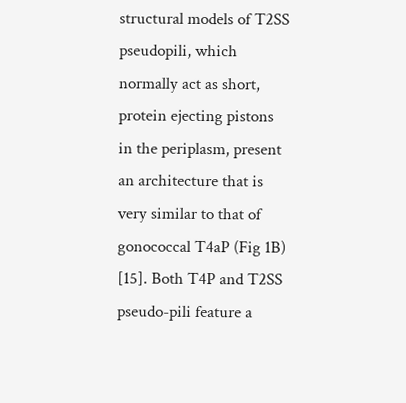structural models of T2SS pseudopili, which normally act as short, protein ejecting pistons in the periplasm, present an architecture that is very similar to that of gonococcal T4aP (Fig 1B) [15]. Both T4P and T2SS pseudo-pili feature a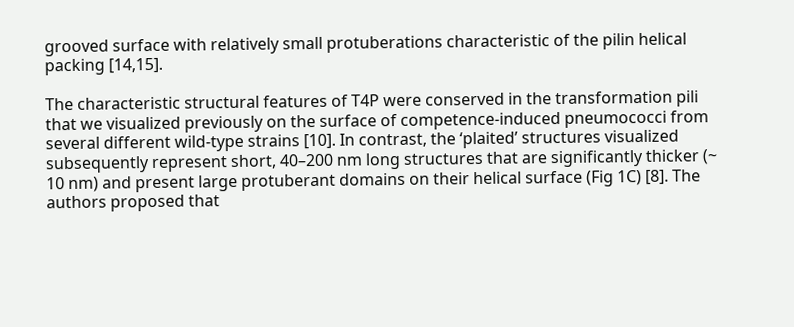grooved surface with relatively small protuberations characteristic of the pilin helical packing [14,15].

The characteristic structural features of T4P were conserved in the transformation pili that we visualized previously on the surface of competence-induced pneumococci from several different wild-type strains [10]. In contrast, the ‘plaited’ structures visualized subsequently represent short, 40–200 nm long structures that are significantly thicker (~ 10 nm) and present large protuberant domains on their helical surface (Fig 1C) [8]. The authors proposed that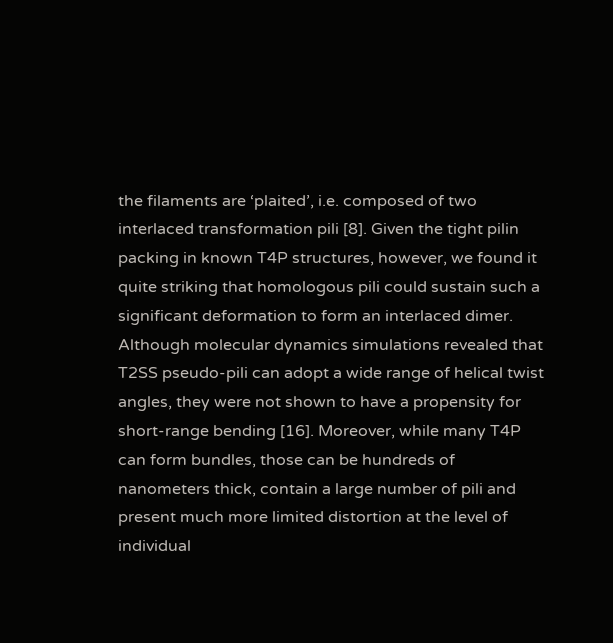the filaments are ‘plaited’, i.e. composed of two interlaced transformation pili [8]. Given the tight pilin packing in known T4P structures, however, we found it quite striking that homologous pili could sustain such a significant deformation to form an interlaced dimer. Although molecular dynamics simulations revealed that T2SS pseudo-pili can adopt a wide range of helical twist angles, they were not shown to have a propensity for short-range bending [16]. Moreover, while many T4P can form bundles, those can be hundreds of nanometers thick, contain a large number of pili and present much more limited distortion at the level of individual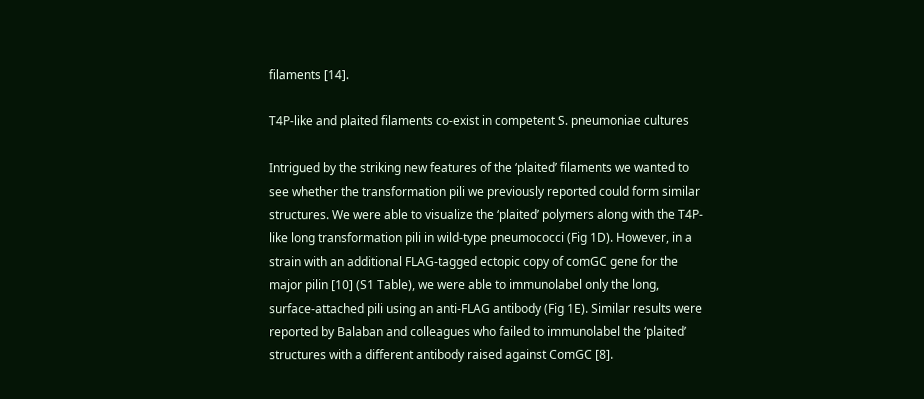filaments [14].

T4P-like and plaited filaments co-exist in competent S. pneumoniae cultures

Intrigued by the striking new features of the ‘plaited’ filaments we wanted to see whether the transformation pili we previously reported could form similar structures. We were able to visualize the ‘plaited’ polymers along with the T4P-like long transformation pili in wild-type pneumococci (Fig 1D). However, in a strain with an additional FLAG-tagged ectopic copy of comGC gene for the major pilin [10] (S1 Table), we were able to immunolabel only the long, surface-attached pili using an anti-FLAG antibody (Fig 1E). Similar results were reported by Balaban and colleagues who failed to immunolabel the ‘plaited’ structures with a different antibody raised against ComGC [8].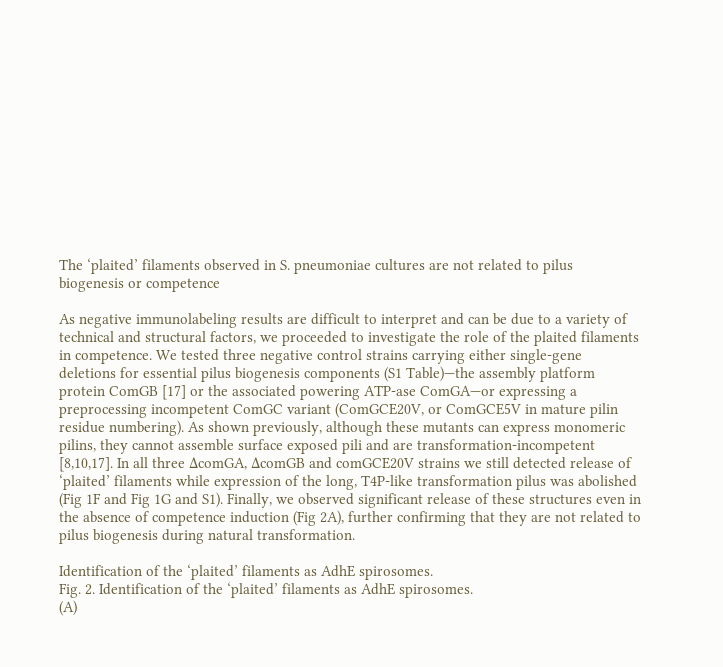The ‘plaited’ filaments observed in S. pneumoniae cultures are not related to pilus biogenesis or competence

As negative immunolabeling results are difficult to interpret and can be due to a variety of technical and structural factors, we proceeded to investigate the role of the plaited filaments in competence. We tested three negative control strains carrying either single-gene deletions for essential pilus biogenesis components (S1 Table)—the assembly platform protein ComGB [17] or the associated powering ATP-ase ComGA—or expressing a preprocessing incompetent ComGC variant (ComGCE20V, or ComGCE5V in mature pilin residue numbering). As shown previously, although these mutants can express monomeric pilins, they cannot assemble surface exposed pili and are transformation-incompetent [8,10,17]. In all three ΔcomGA, ΔcomGB and comGCE20V strains we still detected release of ‘plaited’ filaments while expression of the long, T4P-like transformation pilus was abolished (Fig 1F and Fig 1G and S1). Finally, we observed significant release of these structures even in the absence of competence induction (Fig 2A), further confirming that they are not related to pilus biogenesis during natural transformation.

Identification of the ‘plaited’ filaments as AdhE spirosomes.
Fig. 2. Identification of the ‘plaited’ filaments as AdhE spirosomes.
(A)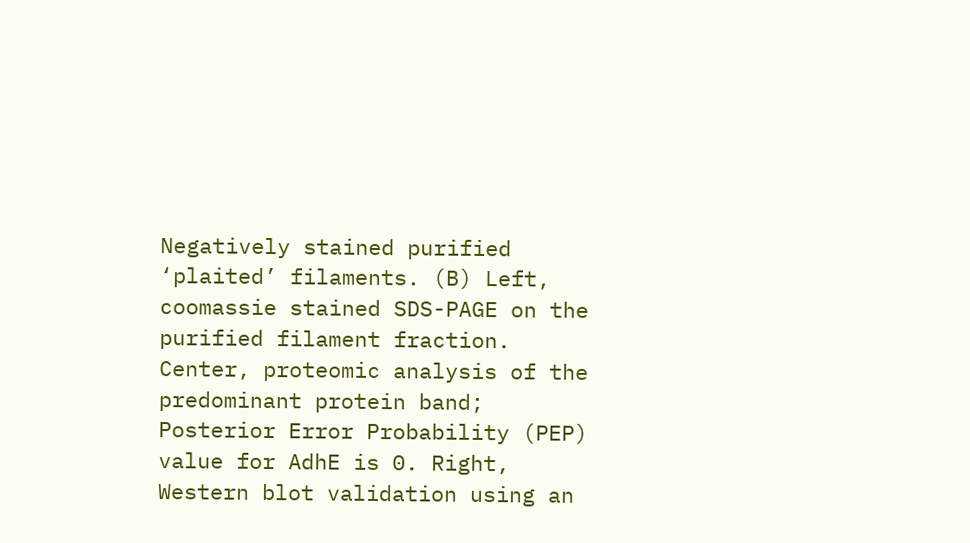Negatively stained purified ‘plaited’ filaments. (B) Left, coomassie stained SDS-PAGE on the purified filament fraction. Center, proteomic analysis of the predominant protein band; Posterior Error Probability (PEP) value for AdhE is 0. Right, Western blot validation using an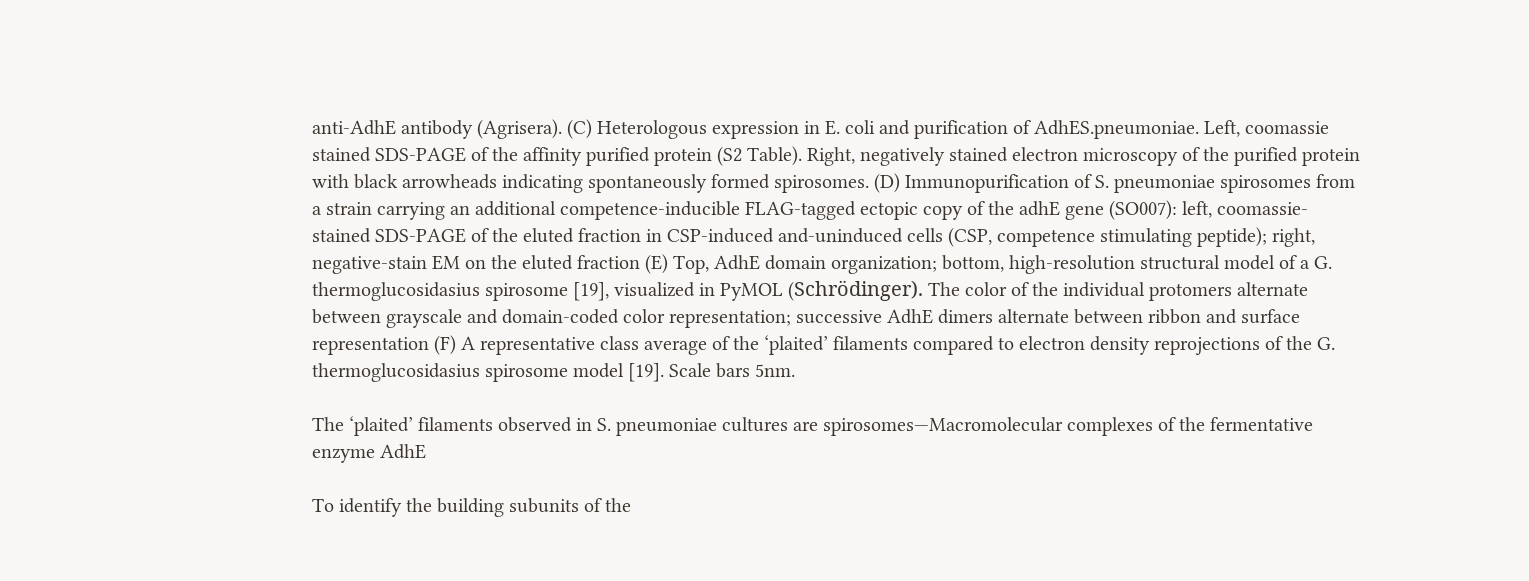anti-AdhE antibody (Agrisera). (C) Heterologous expression in E. coli and purification of AdhES.pneumoniae. Left, coomassie stained SDS-PAGE of the affinity purified protein (S2 Table). Right, negatively stained electron microscopy of the purified protein with black arrowheads indicating spontaneously formed spirosomes. (D) Immunopurification of S. pneumoniae spirosomes from a strain carrying an additional competence-inducible FLAG-tagged ectopic copy of the adhE gene (SO007): left, coomassie-stained SDS-PAGE of the eluted fraction in CSP-induced and-uninduced cells (CSP, competence stimulating peptide); right, negative-stain EM on the eluted fraction (E) Top, AdhE domain organization; bottom, high-resolution structural model of a G. thermoglucosidasius spirosome [19], visualized in PyMOL (Schrödinger). The color of the individual protomers alternate between grayscale and domain-coded color representation; successive AdhE dimers alternate between ribbon and surface representation (F) A representative class average of the ‘plaited’ filaments compared to electron density reprojections of the G. thermoglucosidasius spirosome model [19]. Scale bars 5nm.

The ‘plaited’ filaments observed in S. pneumoniae cultures are spirosomes—Macromolecular complexes of the fermentative enzyme AdhE

To identify the building subunits of the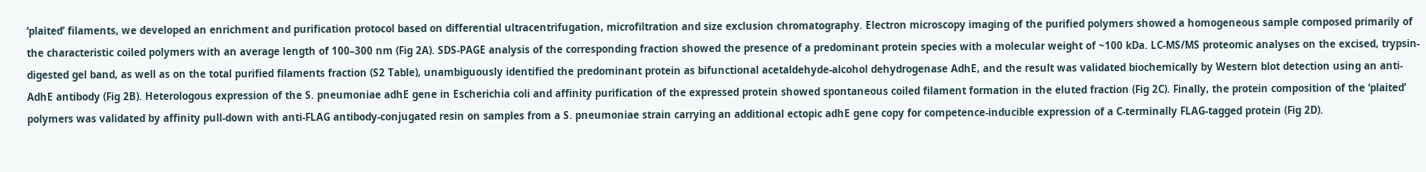‘plaited’ filaments, we developed an enrichment and purification protocol based on differential ultracentrifugation, microfiltration and size exclusion chromatography. Electron microscopy imaging of the purified polymers showed a homogeneous sample composed primarily of the characteristic coiled polymers with an average length of 100–300 nm (Fig 2A). SDS-PAGE analysis of the corresponding fraction showed the presence of a predominant protein species with a molecular weight of ~100 kDa. LC-MS/MS proteomic analyses on the excised, trypsin-digested gel band, as well as on the total purified filaments fraction (S2 Table), unambiguously identified the predominant protein as bifunctional acetaldehyde-alcohol dehydrogenase AdhE, and the result was validated biochemically by Western blot detection using an anti-AdhE antibody (Fig 2B). Heterologous expression of the S. pneumoniae adhE gene in Escherichia coli and affinity purification of the expressed protein showed spontaneous coiled filament formation in the eluted fraction (Fig 2C). Finally, the protein composition of the ‘plaited’ polymers was validated by affinity pull-down with anti-FLAG antibody-conjugated resin on samples from a S. pneumoniae strain carrying an additional ectopic adhE gene copy for competence-inducible expression of a C-terminally FLAG-tagged protein (Fig 2D).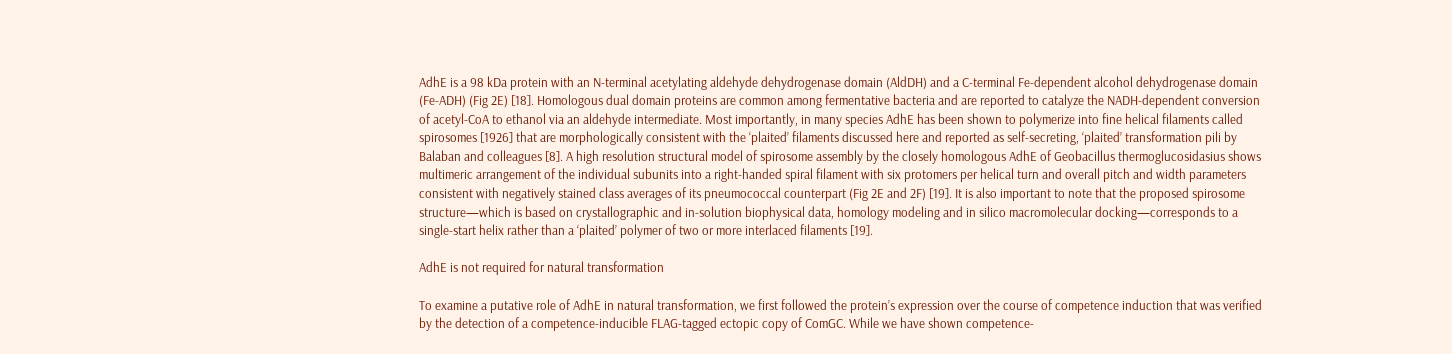AdhE is a 98 kDa protein with an N-terminal acetylating aldehyde dehydrogenase domain (AldDH) and a C-terminal Fe-dependent alcohol dehydrogenase domain (Fe-ADH) (Fig 2E) [18]. Homologous dual domain proteins are common among fermentative bacteria and are reported to catalyze the NADH-dependent conversion of acetyl-CoA to ethanol via an aldehyde intermediate. Most importantly, in many species AdhE has been shown to polymerize into fine helical filaments called spirosomes [1926] that are morphologically consistent with the ‘plaited’ filaments discussed here and reported as self-secreting, ‘plaited’ transformation pili by Balaban and colleagues [8]. A high resolution structural model of spirosome assembly by the closely homologous AdhE of Geobacillus thermoglucosidasius shows multimeric arrangement of the individual subunits into a right-handed spiral filament with six protomers per helical turn and overall pitch and width parameters consistent with negatively stained class averages of its pneumococcal counterpart (Fig 2E and 2F) [19]. It is also important to note that the proposed spirosome structure—which is based on crystallographic and in-solution biophysical data, homology modeling and in silico macromolecular docking—corresponds to a single-start helix rather than a ‘plaited’ polymer of two or more interlaced filaments [19].

AdhE is not required for natural transformation

To examine a putative role of AdhE in natural transformation, we first followed the protein’s expression over the course of competence induction that was verified by the detection of a competence-inducible FLAG-tagged ectopic copy of ComGC. While we have shown competence-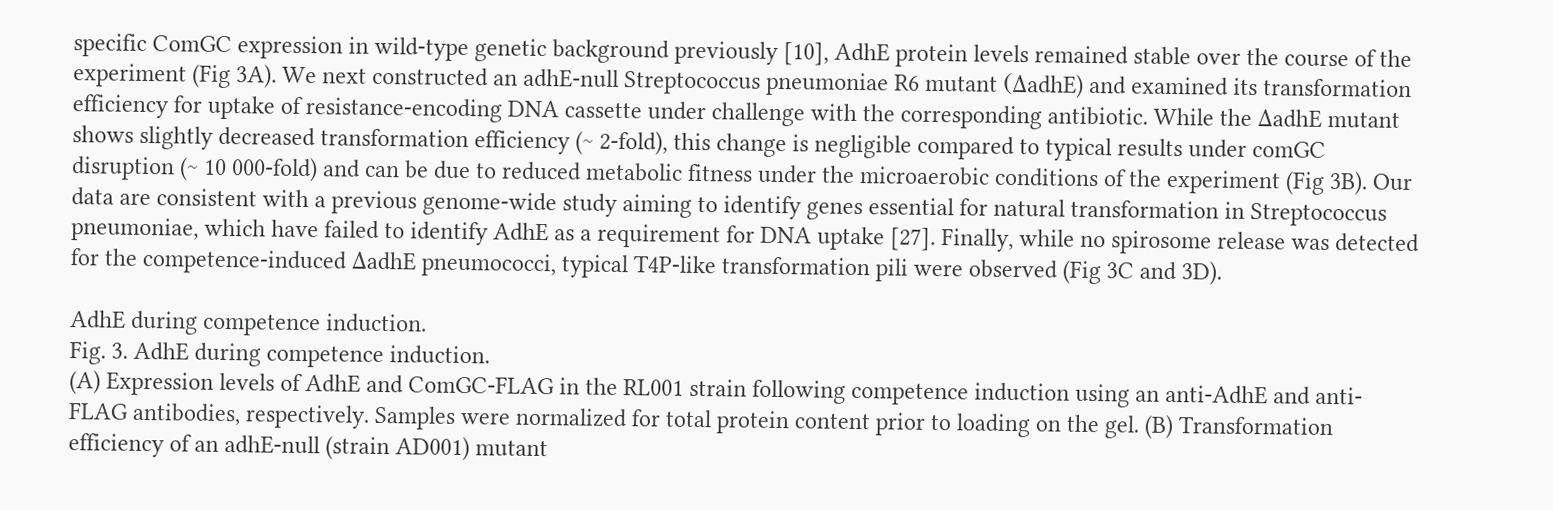specific ComGC expression in wild-type genetic background previously [10], AdhE protein levels remained stable over the course of the experiment (Fig 3A). We next constructed an adhE-null Streptococcus pneumoniae R6 mutant (ΔadhE) and examined its transformation efficiency for uptake of resistance-encoding DNA cassette under challenge with the corresponding antibiotic. While the ΔadhE mutant shows slightly decreased transformation efficiency (~ 2-fold), this change is negligible compared to typical results under comGC disruption (~ 10 000-fold) and can be due to reduced metabolic fitness under the microaerobic conditions of the experiment (Fig 3B). Our data are consistent with a previous genome-wide study aiming to identify genes essential for natural transformation in Streptococcus pneumoniae, which have failed to identify AdhE as a requirement for DNA uptake [27]. Finally, while no spirosome release was detected for the competence-induced ΔadhE pneumococci, typical T4P-like transformation pili were observed (Fig 3C and 3D).

AdhE during competence induction.
Fig. 3. AdhE during competence induction.
(A) Expression levels of AdhE and ComGC-FLAG in the RL001 strain following competence induction using an anti-AdhE and anti-FLAG antibodies, respectively. Samples were normalized for total protein content prior to loading on the gel. (B) Transformation efficiency of an adhE-null (strain AD001) mutant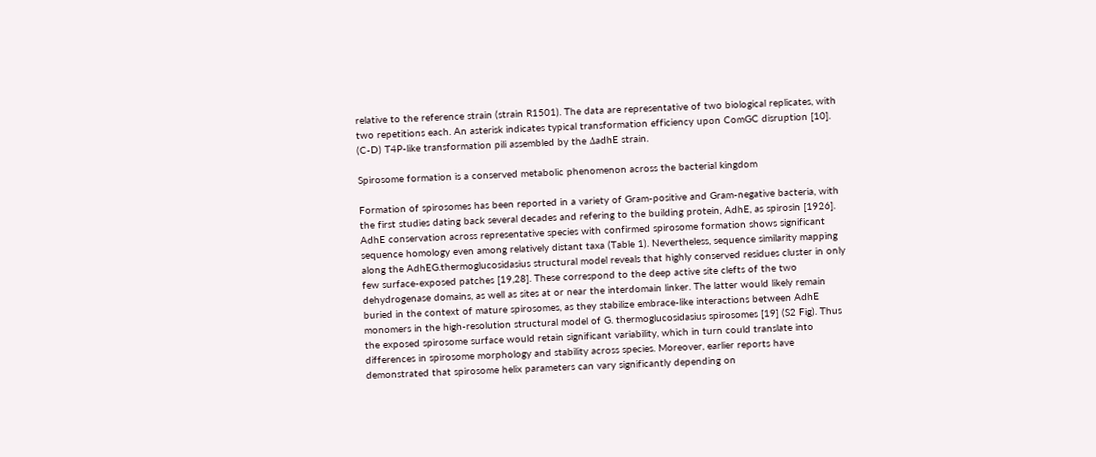relative to the reference strain (strain R1501). The data are representative of two biological replicates, with two repetitions each. An asterisk indicates typical transformation efficiency upon ComGC disruption [10]. (C-D) T4P-like transformation pili assembled by the ΔadhE strain.

Spirosome formation is a conserved metabolic phenomenon across the bacterial kingdom

Formation of spirosomes has been reported in a variety of Gram-positive and Gram-negative bacteria, with the first studies dating back several decades and refering to the building protein, AdhE, as spirosin [1926]. AdhE conservation across representative species with confirmed spirosome formation shows significant sequence homology even among relatively distant taxa (Table 1). Nevertheless, sequence similarity mapping along the AdhEG.thermoglucosidasius structural model reveals that highly conserved residues cluster in only few surface-exposed patches [19,28]. These correspond to the deep active site clefts of the two dehydrogenase domains, as well as sites at or near the interdomain linker. The latter would likely remain buried in the context of mature spirosomes, as they stabilize embrace-like interactions between AdhE monomers in the high-resolution structural model of G. thermoglucosidasius spirosomes [19] (S2 Fig). Thus the exposed spirosome surface would retain significant variability, which in turn could translate into differences in spirosome morphology and stability across species. Moreover, earlier reports have demonstrated that spirosome helix parameters can vary significantly depending on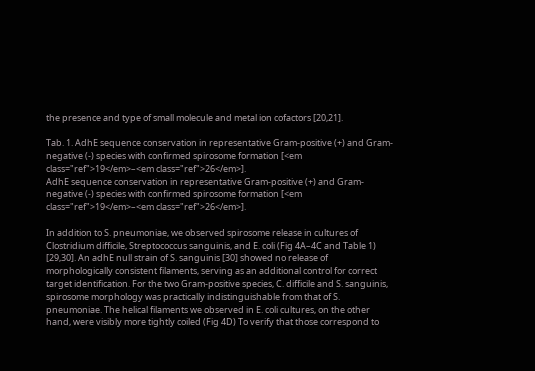the presence and type of small molecule and metal ion cofactors [20,21].

Tab. 1. AdhE sequence conservation in representative Gram-positive (+) and Gram-negative (-) species with confirmed spirosome formation [<em class="ref">19</em>–<em class="ref">26</em>].
AdhE sequence conservation in representative Gram-positive (+) and Gram-negative (-) species with confirmed spirosome formation [<em class="ref">19</em>–<em class="ref">26</em>].

In addition to S. pneumoniae, we observed spirosome release in cultures of Clostridium difficile, Streptococcus sanguinis, and E. coli (Fig 4A–4C and Table 1) [29,30]. An adhE null strain of S. sanguinis [30] showed no release of morphologically consistent filaments, serving as an additional control for correct target identification. For the two Gram-positive species, C. difficile and S. sanguinis, spirosome morphology was practically indistinguishable from that of S. pneumoniae. The helical filaments we observed in E. coli cultures, on the other hand, were visibly more tightly coiled (Fig 4D) To verify that those correspond to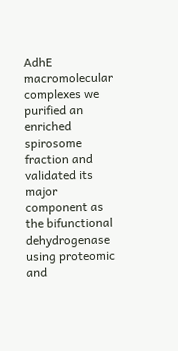AdhE macromolecular complexes we purified an enriched spirosome fraction and validated its major component as the bifunctional dehydrogenase using proteomic and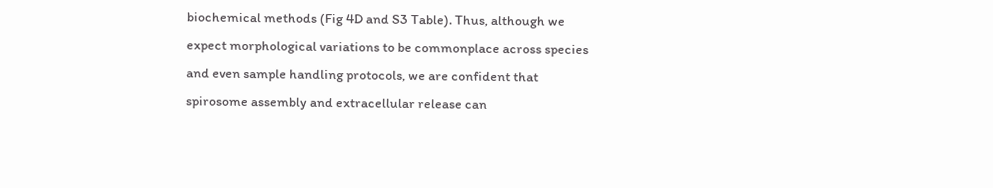biochemical methods (Fig 4D and S3 Table). Thus, although we expect morphological variations to be commonplace across species and even sample handling protocols, we are confident that spirosome assembly and extracellular release can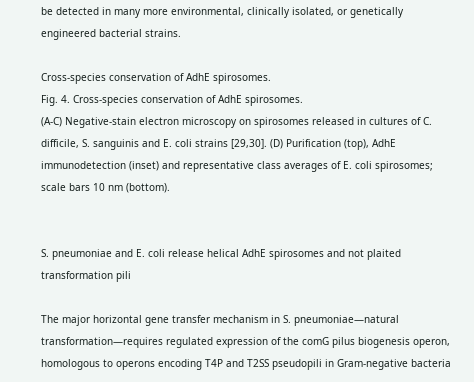be detected in many more environmental, clinically isolated, or genetically engineered bacterial strains.

Cross-species conservation of AdhE spirosomes.
Fig. 4. Cross-species conservation of AdhE spirosomes.
(A-C) Negative-stain electron microscopy on spirosomes released in cultures of C. difficile, S. sanguinis and E. coli strains [29,30]. (D) Purification (top), AdhE immunodetection (inset) and representative class averages of E. coli spirosomes; scale bars 10 nm (bottom).


S. pneumoniae and E. coli release helical AdhE spirosomes and not plaited transformation pili

The major horizontal gene transfer mechanism in S. pneumoniae—natural transformation—requires regulated expression of the comG pilus biogenesis operon, homologous to operons encoding T4P and T2SS pseudopili in Gram-negative bacteria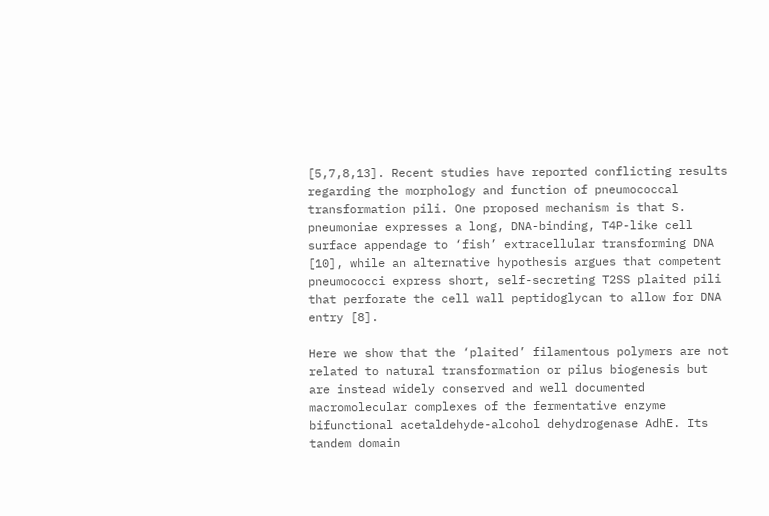[5,7,8,13]. Recent studies have reported conflicting results regarding the morphology and function of pneumococcal transformation pili. One proposed mechanism is that S. pneumoniae expresses a long, DNA-binding, T4P-like cell surface appendage to ‘fish’ extracellular transforming DNA [10], while an alternative hypothesis argues that competent pneumococci express short, self-secreting T2SS plaited pili that perforate the cell wall peptidoglycan to allow for DNA entry [8].

Here we show that the ‘plaited’ filamentous polymers are not related to natural transformation or pilus biogenesis but are instead widely conserved and well documented macromolecular complexes of the fermentative enzyme bifunctional acetaldehyde-alcohol dehydrogenase AdhE. Its tandem domain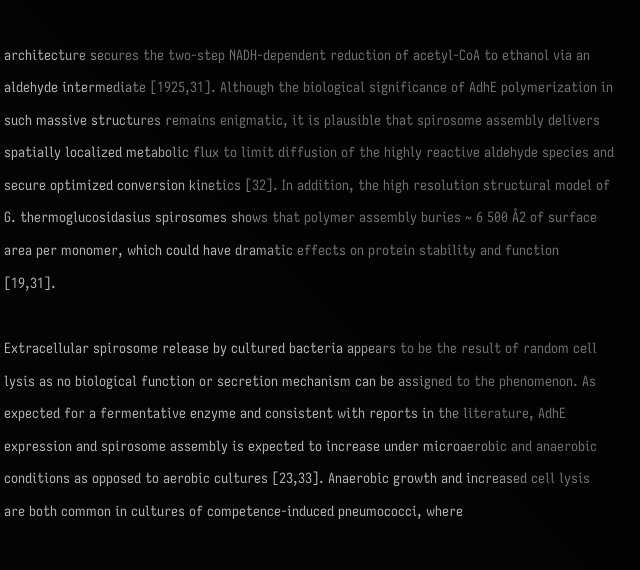architecture secures the two-step NADH-dependent reduction of acetyl-CoA to ethanol via an aldehyde intermediate [1925,31]. Although the biological significance of AdhE polymerization in such massive structures remains enigmatic, it is plausible that spirosome assembly delivers spatially localized metabolic flux to limit diffusion of the highly reactive aldehyde species and secure optimized conversion kinetics [32]. In addition, the high resolution structural model of G. thermoglucosidasius spirosomes shows that polymer assembly buries ~ 6 500 Å2 of surface area per monomer, which could have dramatic effects on protein stability and function [19,31].

Extracellular spirosome release by cultured bacteria appears to be the result of random cell lysis as no biological function or secretion mechanism can be assigned to the phenomenon. As expected for a fermentative enzyme and consistent with reports in the literature, AdhE expression and spirosome assembly is expected to increase under microaerobic and anaerobic conditions as opposed to aerobic cultures [23,33]. Anaerobic growth and increased cell lysis are both common in cultures of competence-induced pneumococci, where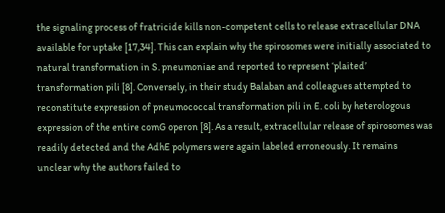the signaling process of fratricide kills non-competent cells to release extracellular DNA available for uptake [17,34]. This can explain why the spirosomes were initially associated to natural transformation in S. pneumoniae and reported to represent ‘plaited’ transformation pili [8]. Conversely, in their study Balaban and colleagues attempted to reconstitute expression of pneumococcal transformation pili in E. coli by heterologous expression of the entire comG operon [8]. As a result, extracellular release of spirosomes was readily detected and the AdhE polymers were again labeled erroneously. It remains unclear why the authors failed to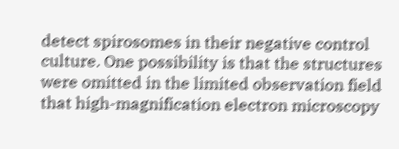detect spirosomes in their negative control culture. One possibility is that the structures were omitted in the limited observation field that high-magnification electron microscopy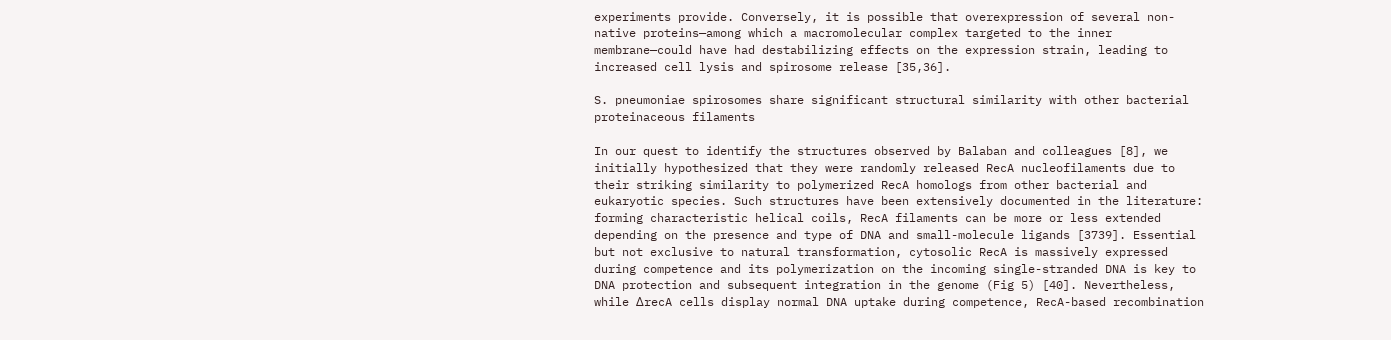experiments provide. Conversely, it is possible that overexpression of several non-native proteins—among which a macromolecular complex targeted to the inner membrane—could have had destabilizing effects on the expression strain, leading to increased cell lysis and spirosome release [35,36].

S. pneumoniae spirosomes share significant structural similarity with other bacterial proteinaceous filaments

In our quest to identify the structures observed by Balaban and colleagues [8], we initially hypothesized that they were randomly released RecA nucleofilaments due to their striking similarity to polymerized RecA homologs from other bacterial and eukaryotic species. Such structures have been extensively documented in the literature: forming characteristic helical coils, RecA filaments can be more or less extended depending on the presence and type of DNA and small-molecule ligands [3739]. Essential but not exclusive to natural transformation, cytosolic RecA is massively expressed during competence and its polymerization on the incoming single-stranded DNA is key to DNA protection and subsequent integration in the genome (Fig 5) [40]. Nevertheless, while ΔrecA cells display normal DNA uptake during competence, RecA-based recombination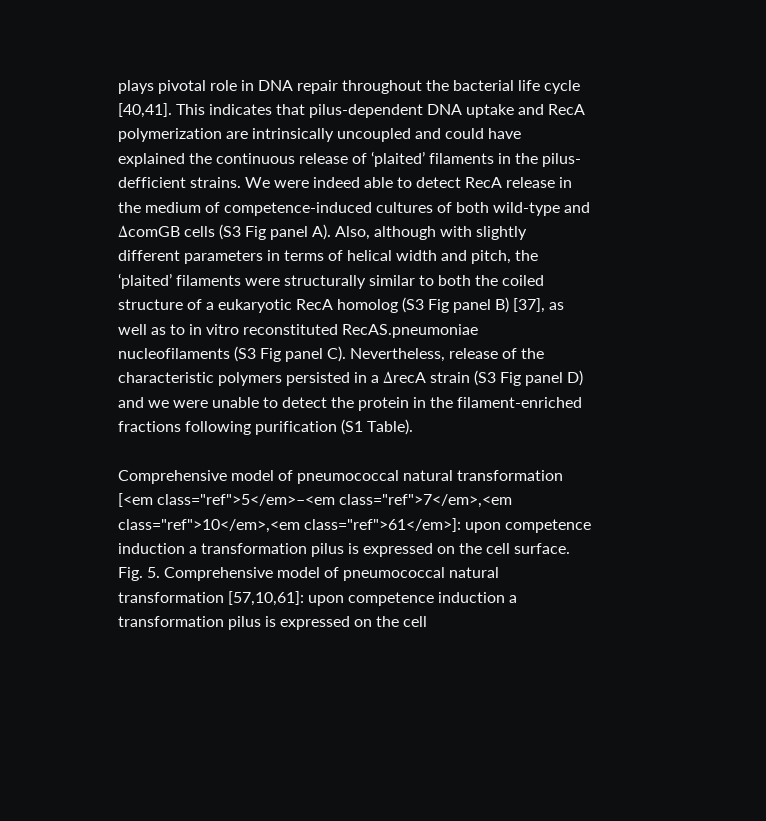plays pivotal role in DNA repair throughout the bacterial life cycle [40,41]. This indicates that pilus-dependent DNA uptake and RecA polymerization are intrinsically uncoupled and could have explained the continuous release of ‘plaited’ filaments in the pilus-defficient strains. We were indeed able to detect RecA release in the medium of competence-induced cultures of both wild-type and ΔcomGB cells (S3 Fig panel A). Also, although with slightly different parameters in terms of helical width and pitch, the ‘plaited’ filaments were structurally similar to both the coiled structure of a eukaryotic RecA homolog (S3 Fig panel B) [37], as well as to in vitro reconstituted RecAS.pneumoniae nucleofilaments (S3 Fig panel C). Nevertheless, release of the characteristic polymers persisted in a ΔrecA strain (S3 Fig panel D) and we were unable to detect the protein in the filament-enriched fractions following purification (S1 Table).

Comprehensive model of pneumococcal natural transformation [<em class="ref">5</em>–<em class="ref">7</em>,<em class="ref">10</em>,<em class="ref">61</em>]: upon competence induction a transformation pilus is expressed on the cell surface.
Fig. 5. Comprehensive model of pneumococcal natural transformation [57,10,61]: upon competence induction a transformation pilus is expressed on the cell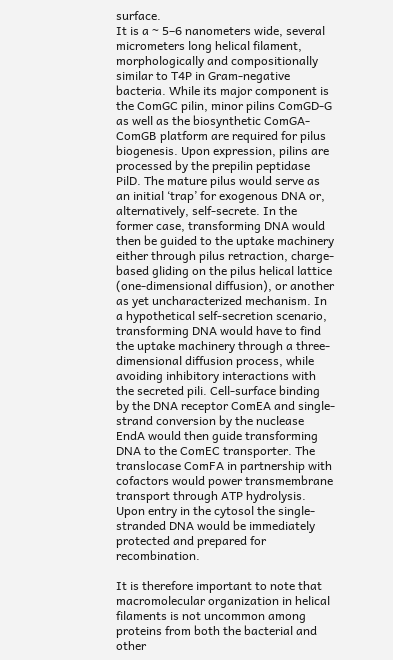surface.
It is a ~ 5–6 nanometers wide, several micrometers long helical filament, morphologically and compositionally similar to T4P in Gram-negative bacteria. While its major component is the ComGC pilin, minor pilins ComGD-G as well as the biosynthetic ComGA-ComGB platform are required for pilus biogenesis. Upon expression, pilins are processed by the prepilin peptidase PilD. The mature pilus would serve as an initial ‘trap’ for exogenous DNA or, alternatively, self-secrete. In the former case, transforming DNA would then be guided to the uptake machinery either through pilus retraction, charge-based gliding on the pilus helical lattice (one-dimensional diffusion), or another as yet uncharacterized mechanism. In a hypothetical self-secretion scenario, transforming DNA would have to find the uptake machinery through a three-dimensional diffusion process, while avoiding inhibitory interactions with the secreted pili. Cell-surface binding by the DNA receptor ComEA and single-strand conversion by the nuclease EndA would then guide transforming DNA to the ComEC transporter. The translocase ComFA in partnership with cofactors would power transmembrane transport through ATP hydrolysis. Upon entry in the cytosol the single-stranded DNA would be immediately protected and prepared for recombination.

It is therefore important to note that macromolecular organization in helical filaments is not uncommon among proteins from both the bacterial and other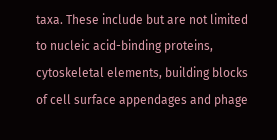taxa. These include but are not limited to nucleic acid-binding proteins, cytoskeletal elements, building blocks of cell surface appendages and phage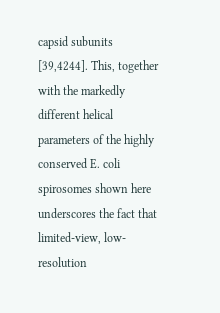capsid subunits [39,4244]. This, together with the markedly different helical parameters of the highly conserved E. coli spirosomes shown here underscores the fact that limited-view, low-resolution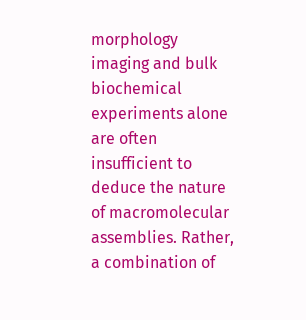morphology imaging and bulk biochemical experiments alone are often insufficient to deduce the nature of macromolecular assemblies. Rather, a combination of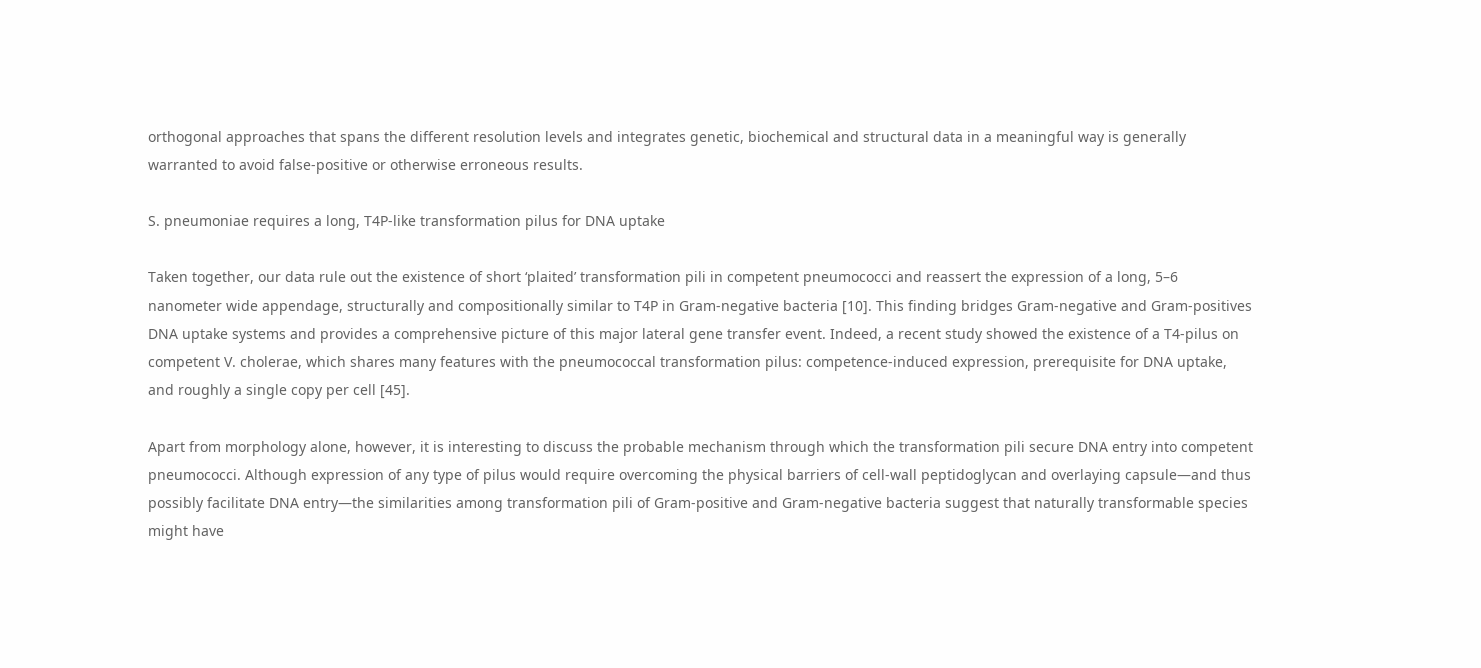orthogonal approaches that spans the different resolution levels and integrates genetic, biochemical and structural data in a meaningful way is generally warranted to avoid false-positive or otherwise erroneous results.

S. pneumoniae requires a long, T4P-like transformation pilus for DNA uptake

Taken together, our data rule out the existence of short ‘plaited’ transformation pili in competent pneumococci and reassert the expression of a long, 5–6 nanometer wide appendage, structurally and compositionally similar to T4P in Gram-negative bacteria [10]. This finding bridges Gram-negative and Gram-positives DNA uptake systems and provides a comprehensive picture of this major lateral gene transfer event. Indeed, a recent study showed the existence of a T4-pilus on competent V. cholerae, which shares many features with the pneumococcal transformation pilus: competence-induced expression, prerequisite for DNA uptake, and roughly a single copy per cell [45].

Apart from morphology alone, however, it is interesting to discuss the probable mechanism through which the transformation pili secure DNA entry into competent pneumococci. Although expression of any type of pilus would require overcoming the physical barriers of cell-wall peptidoglycan and overlaying capsule—and thus possibly facilitate DNA entry—the similarities among transformation pili of Gram-positive and Gram-negative bacteria suggest that naturally transformable species might have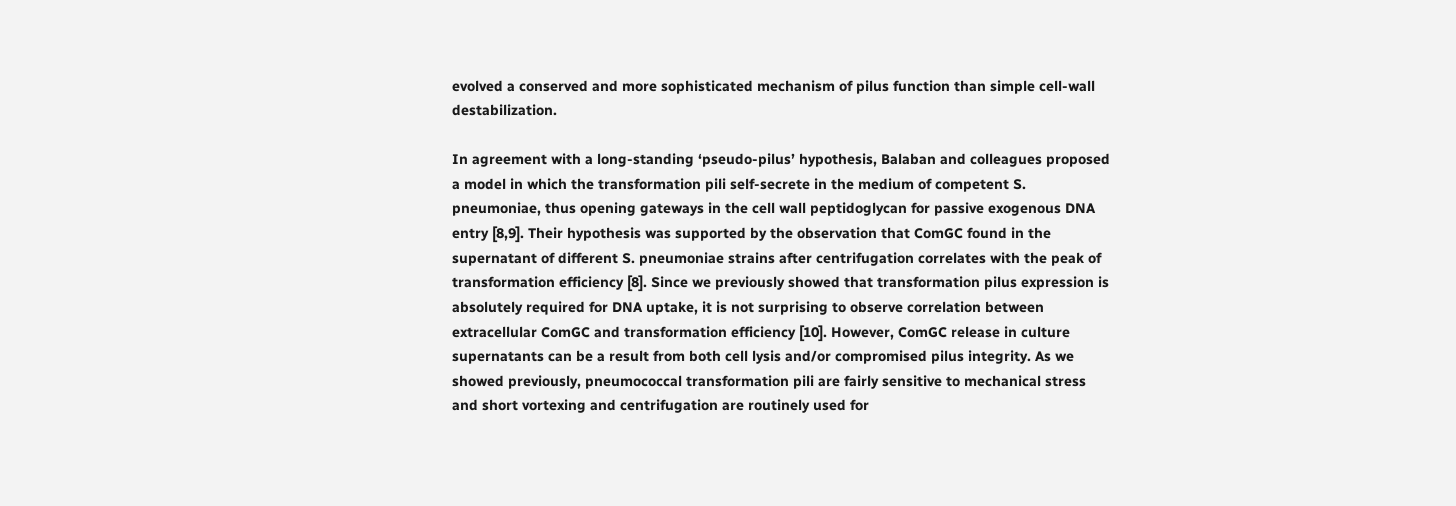evolved a conserved and more sophisticated mechanism of pilus function than simple cell-wall destabilization.

In agreement with a long-standing ‘pseudo-pilus’ hypothesis, Balaban and colleagues proposed a model in which the transformation pili self-secrete in the medium of competent S. pneumoniae, thus opening gateways in the cell wall peptidoglycan for passive exogenous DNA entry [8,9]. Their hypothesis was supported by the observation that ComGC found in the supernatant of different S. pneumoniae strains after centrifugation correlates with the peak of transformation efficiency [8]. Since we previously showed that transformation pilus expression is absolutely required for DNA uptake, it is not surprising to observe correlation between extracellular ComGC and transformation efficiency [10]. However, ComGC release in culture supernatants can be a result from both cell lysis and/or compromised pilus integrity. As we showed previously, pneumococcal transformation pili are fairly sensitive to mechanical stress and short vortexing and centrifugation are routinely used for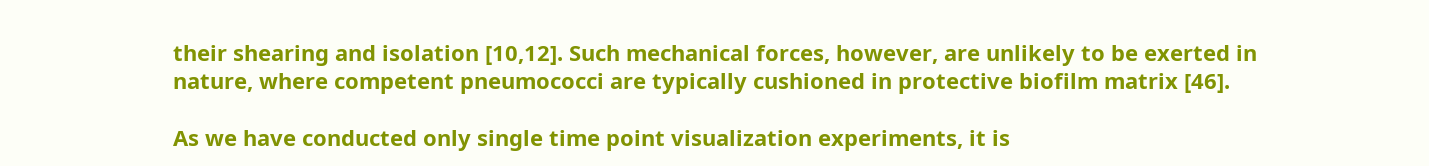their shearing and isolation [10,12]. Such mechanical forces, however, are unlikely to be exerted in nature, where competent pneumococci are typically cushioned in protective biofilm matrix [46].

As we have conducted only single time point visualization experiments, it is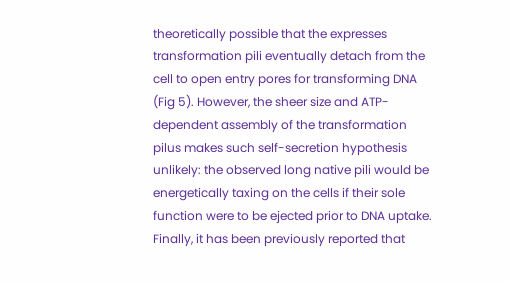theoretically possible that the expresses transformation pili eventually detach from the cell to open entry pores for transforming DNA (Fig 5). However, the sheer size and ATP-dependent assembly of the transformation pilus makes such self-secretion hypothesis unlikely: the observed long native pili would be energetically taxing on the cells if their sole function were to be ejected prior to DNA uptake. Finally, it has been previously reported that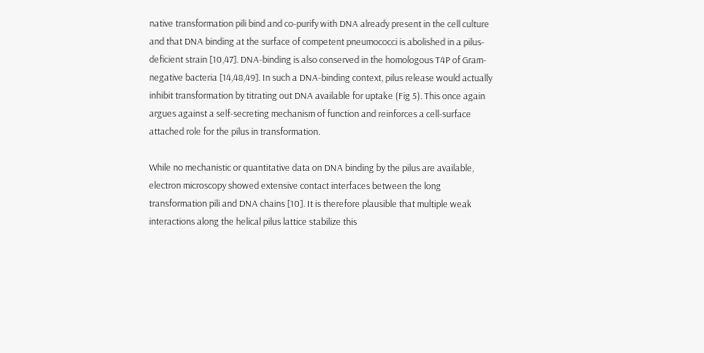native transformation pili bind and co-purify with DNA already present in the cell culture and that DNA binding at the surface of competent pneumococci is abolished in a pilus-deficient strain [10,47]. DNA-binding is also conserved in the homologous T4P of Gram-negative bacteria [14,48,49]. In such a DNA-binding context, pilus release would actually inhibit transformation by titrating out DNA available for uptake (Fig 5). This once again argues against a self-secreting mechanism of function and reinforces a cell-surface attached role for the pilus in transformation.

While no mechanistic or quantitative data on DNA binding by the pilus are available, electron microscopy showed extensive contact interfaces between the long transformation pili and DNA chains [10]. It is therefore plausible that multiple weak interactions along the helical pilus lattice stabilize this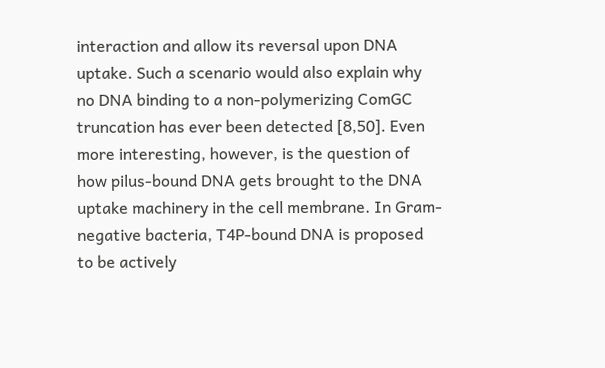interaction and allow its reversal upon DNA uptake. Such a scenario would also explain why no DNA binding to a non-polymerizing ComGC truncation has ever been detected [8,50]. Even more interesting, however, is the question of how pilus-bound DNA gets brought to the DNA uptake machinery in the cell membrane. In Gram-negative bacteria, T4P-bound DNA is proposed to be actively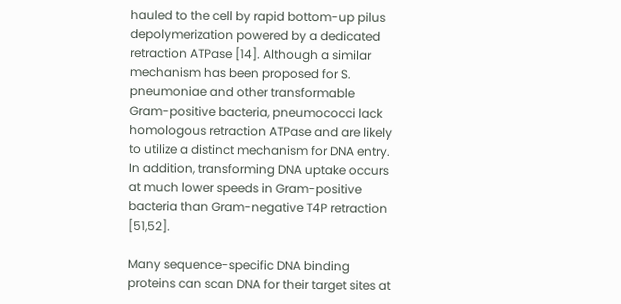hauled to the cell by rapid bottom-up pilus depolymerization powered by a dedicated retraction ATPase [14]. Although a similar mechanism has been proposed for S. pneumoniae and other transformable Gram-positive bacteria, pneumococci lack homologous retraction ATPase and are likely to utilize a distinct mechanism for DNA entry. In addition, transforming DNA uptake occurs at much lower speeds in Gram-positive bacteria than Gram-negative T4P retraction [51,52].

Many sequence-specific DNA binding proteins can scan DNA for their target sites at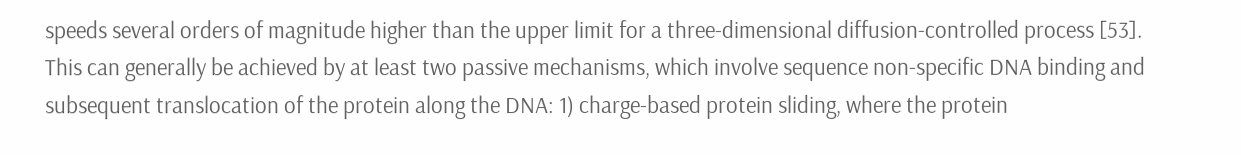speeds several orders of magnitude higher than the upper limit for a three-dimensional diffusion-controlled process [53]. This can generally be achieved by at least two passive mechanisms, which involve sequence non-specific DNA binding and subsequent translocation of the protein along the DNA: 1) charge-based protein sliding, where the protein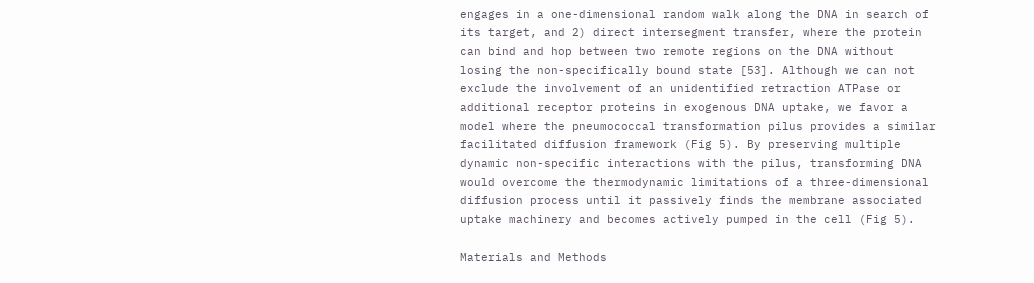engages in a one-dimensional random walk along the DNA in search of its target, and 2) direct intersegment transfer, where the protein can bind and hop between two remote regions on the DNA without losing the non-specifically bound state [53]. Although we can not exclude the involvement of an unidentified retraction ATPase or additional receptor proteins in exogenous DNA uptake, we favor a model where the pneumococcal transformation pilus provides a similar facilitated diffusion framework (Fig 5). By preserving multiple dynamic non-specific interactions with the pilus, transforming DNA would overcome the thermodynamic limitations of a three-dimensional diffusion process until it passively finds the membrane associated uptake machinery and becomes actively pumped in the cell (Fig 5).

Materials and Methods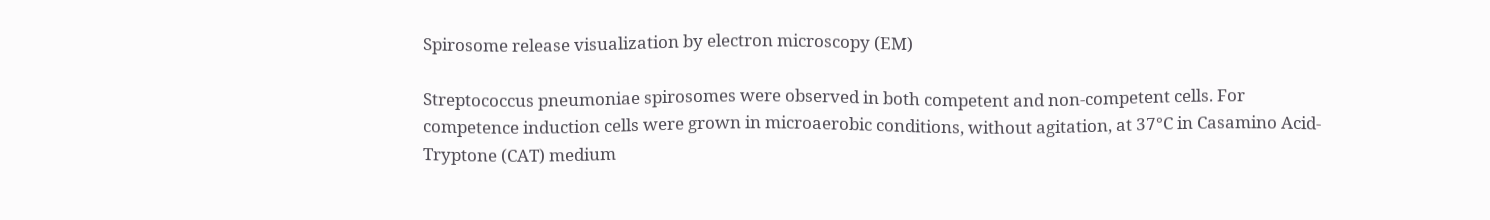Spirosome release visualization by electron microscopy (EM)

Streptococcus pneumoniae spirosomes were observed in both competent and non-competent cells. For competence induction cells were grown in microaerobic conditions, without agitation, at 37°C in Casamino Acid-Tryptone (CAT) medium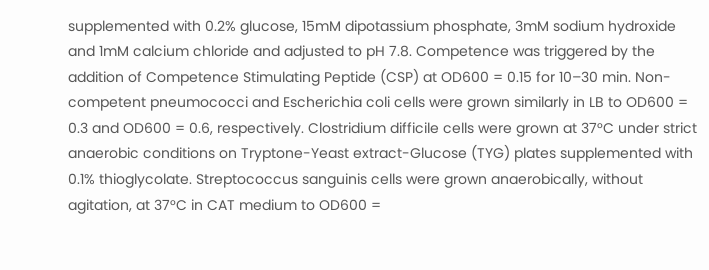supplemented with 0.2% glucose, 15mM dipotassium phosphate, 3mM sodium hydroxide and 1mM calcium chloride and adjusted to pH 7.8. Competence was triggered by the addition of Competence Stimulating Peptide (CSP) at OD600 = 0.15 for 10–30 min. Non-competent pneumococci and Escherichia coli cells were grown similarly in LB to OD600 = 0.3 and OD600 = 0.6, respectively. Clostridium difficile cells were grown at 37°C under strict anaerobic conditions on Tryptone-Yeast extract-Glucose (TYG) plates supplemented with 0.1% thioglycolate. Streptococcus sanguinis cells were grown anaerobically, without agitation, at 37°C in CAT medium to OD600 =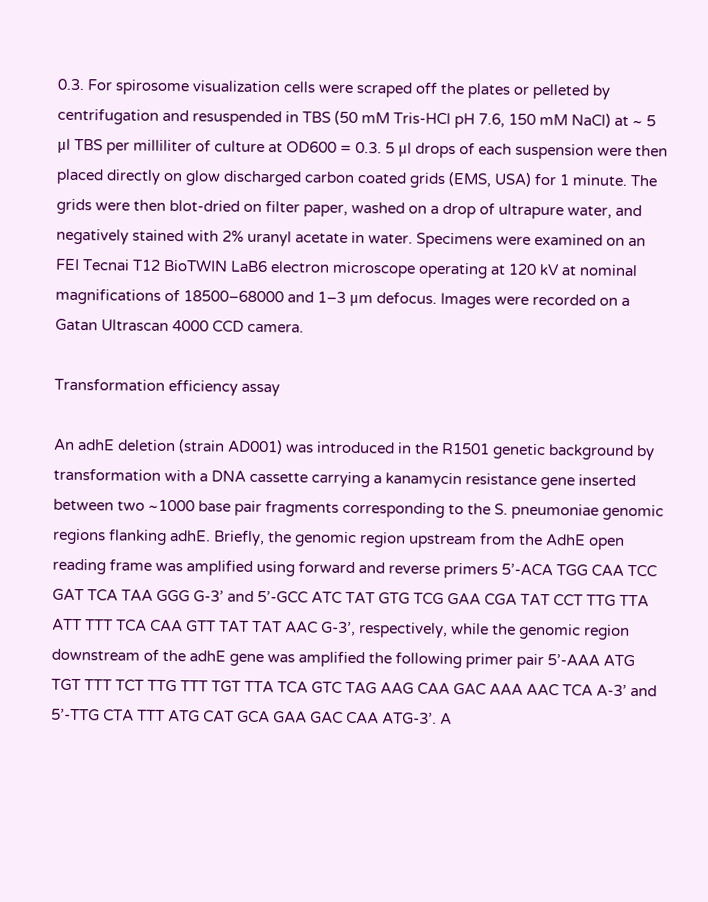0.3. For spirosome visualization cells were scraped off the plates or pelleted by centrifugation and resuspended in TBS (50 mM Tris-HCl pH 7.6, 150 mM NaCl) at ~ 5 μl TBS per milliliter of culture at OD600 = 0.3. 5 μl drops of each suspension were then placed directly on glow discharged carbon coated grids (EMS, USA) for 1 minute. The grids were then blot-dried on filter paper, washed on a drop of ultrapure water, and negatively stained with 2% uranyl acetate in water. Specimens were examined on an FEI Tecnai T12 BioTWIN LaB6 electron microscope operating at 120 kV at nominal magnifications of 18500–68000 and 1–3 μm defocus. Images were recorded on a Gatan Ultrascan 4000 CCD camera.

Transformation efficiency assay

An adhE deletion (strain AD001) was introduced in the R1501 genetic background by transformation with a DNA cassette carrying a kanamycin resistance gene inserted between two ~1000 base pair fragments corresponding to the S. pneumoniae genomic regions flanking adhE. Briefly, the genomic region upstream from the AdhE open reading frame was amplified using forward and reverse primers 5’-ACA TGG CAA TCC GAT TCA TAA GGG G-3’ and 5’-GCC ATC TAT GTG TCG GAA CGA TAT CCT TTG TTA ATT TTT TCA CAA GTT TAT TAT AAC G-3’, respectively, while the genomic region downstream of the adhE gene was amplified the following primer pair 5’-AAA ATG TGT TTT TCT TTG TTT TGT TTA TCA GTC TAG AAG CAA GAC AAA AAC TCA A-3’ and 5’-TTG CTA TTT ATG CAT GCA GAA GAC CAA ATG-3’. A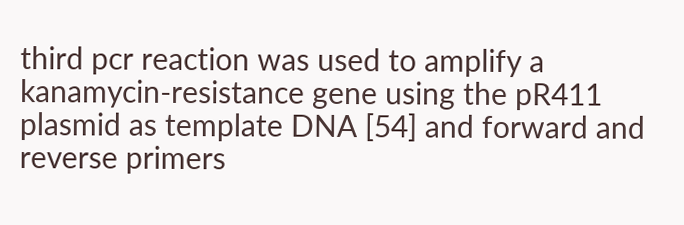third pcr reaction was used to amplify a kanamycin-resistance gene using the pR411 plasmid as template DNA [54] and forward and reverse primers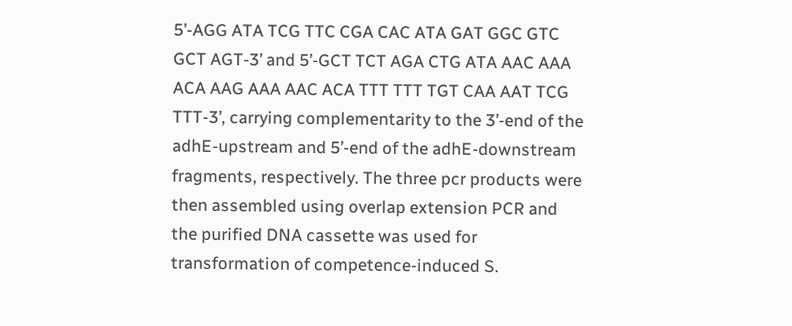5’-AGG ATA TCG TTC CGA CAC ATA GAT GGC GTC GCT AGT-3’ and 5’-GCT TCT AGA CTG ATA AAC AAA ACA AAG AAA AAC ACA TTT TTT TGT CAA AAT TCG TTT-3’, carrying complementarity to the 3’-end of the adhE-upstream and 5’-end of the adhE-downstream fragments, respectively. The three pcr products were then assembled using overlap extension PCR and the purified DNA cassette was used for transformation of competence-induced S.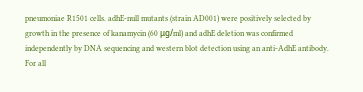pneumoniae R1501 cells. adhE-null mutants (strain AD001) were positively selected by growth in the presence of kanamycin (60 μg/ml) and adhE deletion was confirmed independently by DNA sequencing and western blot detection using an anti-AdhE antibody. For all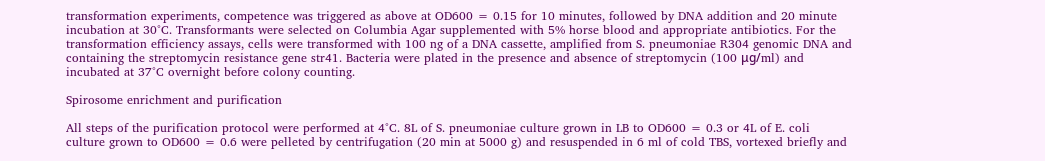transformation experiments, competence was triggered as above at OD600 = 0.15 for 10 minutes, followed by DNA addition and 20 minute incubation at 30°C. Transformants were selected on Columbia Agar supplemented with 5% horse blood and appropriate antibiotics. For the transformation efficiency assays, cells were transformed with 100 ng of a DNA cassette, amplified from S. pneumoniae R304 genomic DNA and containing the streptomycin resistance gene str41. Bacteria were plated in the presence and absence of streptomycin (100 μg/ml) and incubated at 37°C overnight before colony counting.

Spirosome enrichment and purification

All steps of the purification protocol were performed at 4°C. 8L of S. pneumoniae culture grown in LB to OD600 = 0.3 or 4L of E. coli culture grown to OD600 = 0.6 were pelleted by centrifugation (20 min at 5000 g) and resuspended in 6 ml of cold TBS, vortexed briefly and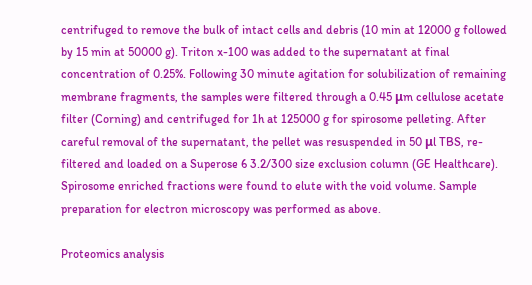centrifuged to remove the bulk of intact cells and debris (10 min at 12000 g followed by 15 min at 50000 g). Triton x-100 was added to the supernatant at final concentration of 0.25%. Following 30 minute agitation for solubilization of remaining membrane fragments, the samples were filtered through a 0.45 μm cellulose acetate filter (Corning) and centrifuged for 1h at 125000 g for spirosome pelleting. After careful removal of the supernatant, the pellet was resuspended in 50 μl TBS, re-filtered and loaded on a Superose 6 3.2/300 size exclusion column (GE Healthcare). Spirosome enriched fractions were found to elute with the void volume. Sample preparation for electron microscopy was performed as above.

Proteomics analysis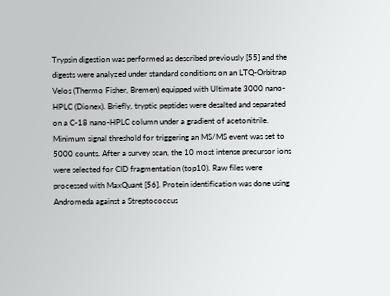Trypsin digestion was performed as described previously [55] and the digests were analyzed under standard conditions on an LTQ-Orbitrap Velos (Thermo Fisher, Bremen) equipped with Ultimate 3000 nano-HPLC (Dionex). Briefly, tryptic peptides were desalted and separated on a C-18 nano-HPLC column under a gradient of acetonitrile. Minimum signal threshold for triggering an MS/MS event was set to 5000 counts. After a survey scan, the 10 most intense precursor ions were selected for CID fragmentation (top10). Raw files were processed with MaxQuant [56]. Protein identification was done using Andromeda against a Streptococcus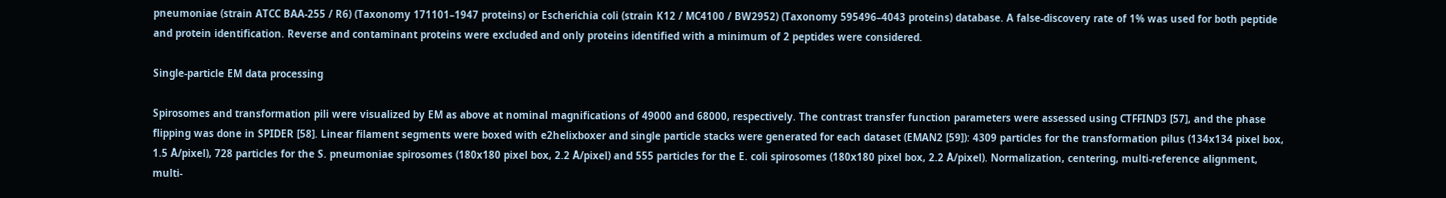pneumoniae (strain ATCC BAA-255 / R6) (Taxonomy 171101–1947 proteins) or Escherichia coli (strain K12 / MC4100 / BW2952) (Taxonomy 595496–4043 proteins) database. A false-discovery rate of 1% was used for both peptide and protein identification. Reverse and contaminant proteins were excluded and only proteins identified with a minimum of 2 peptides were considered.

Single-particle EM data processing

Spirosomes and transformation pili were visualized by EM as above at nominal magnifications of 49000 and 68000, respectively. The contrast transfer function parameters were assessed using CTFFIND3 [57], and the phase flipping was done in SPIDER [58]. Linear filament segments were boxed with e2helixboxer and single particle stacks were generated for each dataset (EMAN2 [59]): 4309 particles for the transformation pilus (134x134 pixel box, 1.5 Å/pixel), 728 particles for the S. pneumoniae spirosomes (180x180 pixel box, 2.2 Å/pixel) and 555 particles for the E. coli spirosomes (180x180 pixel box, 2.2 Å/pixel). Normalization, centering, multi-reference alignment, multi-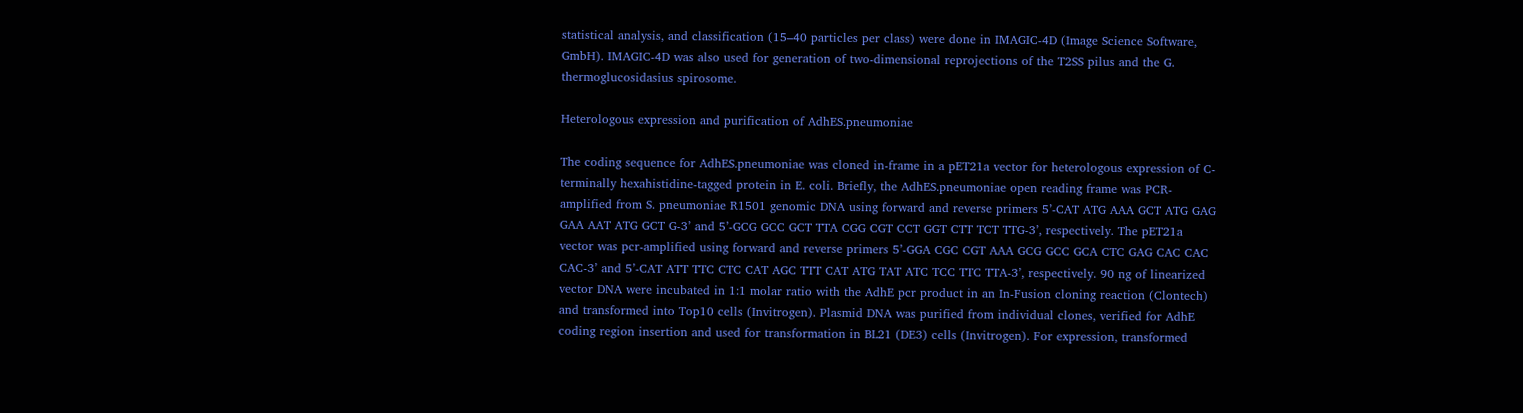statistical analysis, and classification (15–40 particles per class) were done in IMAGIC-4D (Image Science Software, GmbH). IMAGIC-4D was also used for generation of two-dimensional reprojections of the T2SS pilus and the G. thermoglucosidasius spirosome.

Heterologous expression and purification of AdhES.pneumoniae

The coding sequence for AdhES.pneumoniae was cloned in-frame in a pET21a vector for heterologous expression of C-terminally hexahistidine-tagged protein in E. coli. Briefly, the AdhES.pneumoniae open reading frame was PCR-amplified from S. pneumoniae R1501 genomic DNA using forward and reverse primers 5’-CAT ATG AAA GCT ATG GAG GAA AAT ATG GCT G-3’ and 5’-GCG GCC GCT TTA CGG CGT CCT GGT CTT TCT TTG-3’, respectively. The pET21a vector was pcr-amplified using forward and reverse primers 5’-GGA CGC CGT AAA GCG GCC GCA CTC GAG CAC CAC CAC-3’ and 5’-CAT ATT TTC CTC CAT AGC TTT CAT ATG TAT ATC TCC TTC TTA-3’, respectively. 90 ng of linearized vector DNA were incubated in 1:1 molar ratio with the AdhE pcr product in an In-Fusion cloning reaction (Clontech) and transformed into Top10 cells (Invitrogen). Plasmid DNA was purified from individual clones, verified for AdhE coding region insertion and used for transformation in BL21 (DE3) cells (Invitrogen). For expression, transformed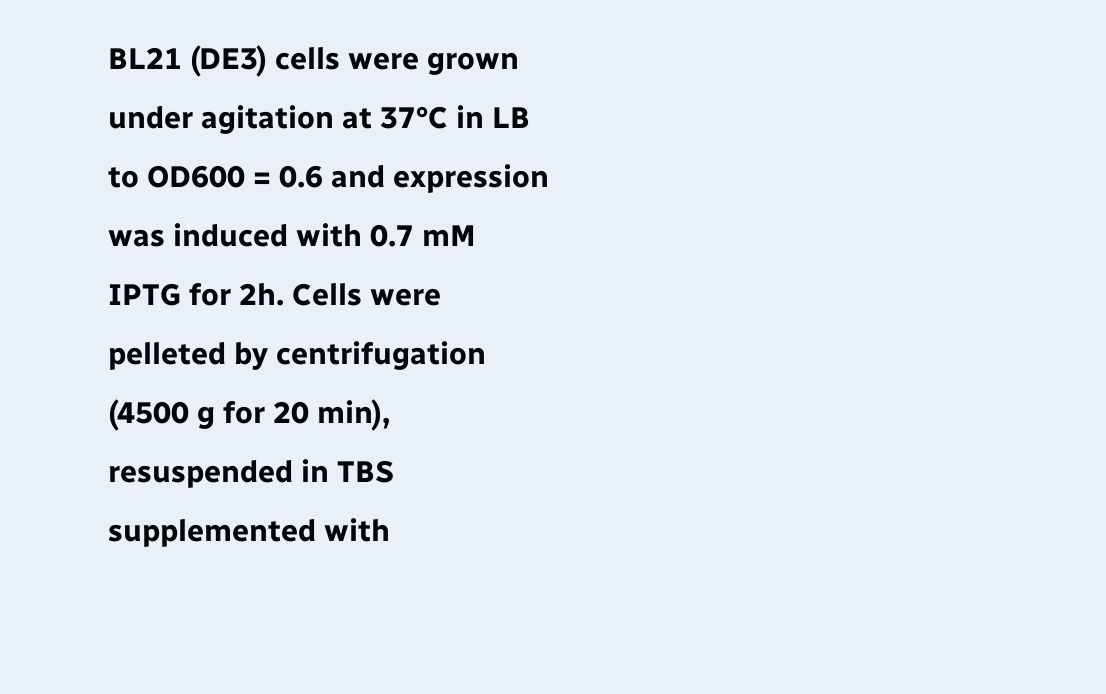BL21 (DE3) cells were grown under agitation at 37°C in LB to OD600 = 0.6 and expression was induced with 0.7 mM IPTG for 2h. Cells were pelleted by centrifugation (4500 g for 20 min), resuspended in TBS supplemented with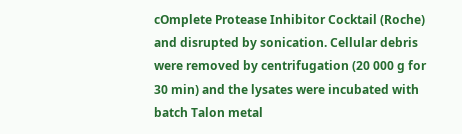cOmplete Protease Inhibitor Cocktail (Roche) and disrupted by sonication. Cellular debris were removed by centrifugation (20 000 g for 30 min) and the lysates were incubated with batch Talon metal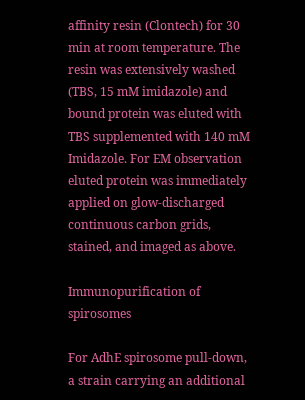affinity resin (Clontech) for 30 min at room temperature. The resin was extensively washed (TBS, 15 mM imidazole) and bound protein was eluted with TBS supplemented with 140 mM Imidazole. For EM observation eluted protein was immediately applied on glow-discharged continuous carbon grids, stained, and imaged as above.

Immunopurification of spirosomes

For AdhE spirosome pull-down, a strain carrying an additional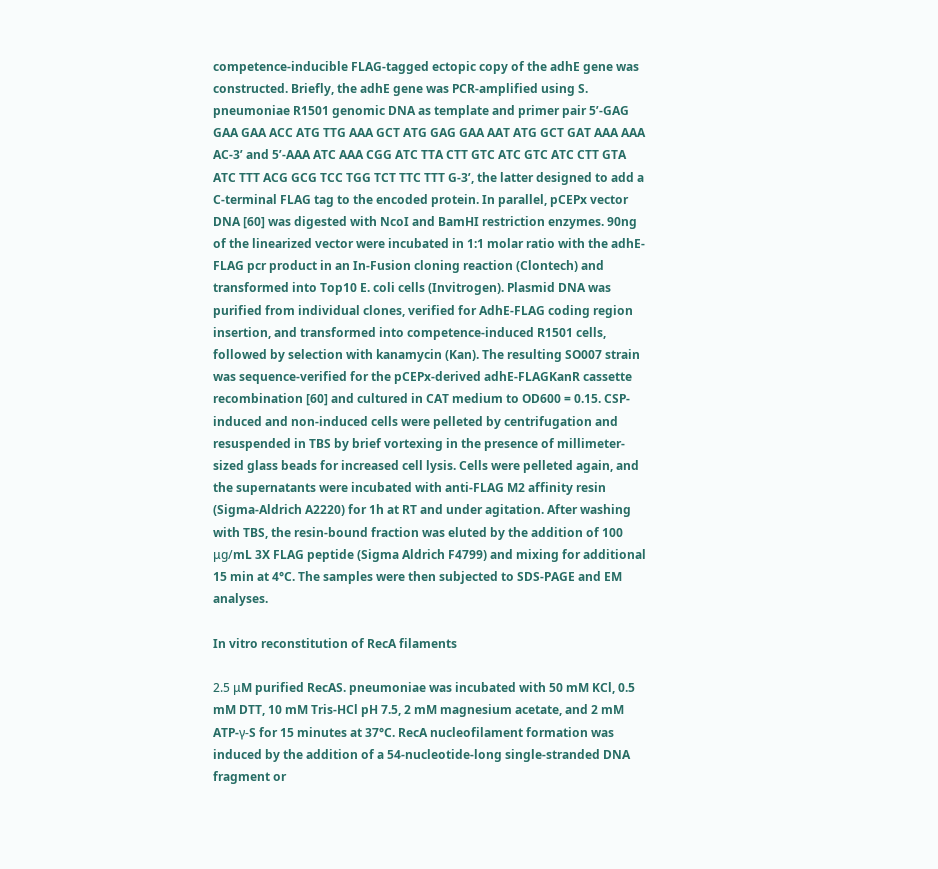competence-inducible FLAG-tagged ectopic copy of the adhE gene was constructed. Briefly, the adhE gene was PCR-amplified using S. pneumoniae R1501 genomic DNA as template and primer pair 5’-GAG GAA GAA ACC ATG TTG AAA GCT ATG GAG GAA AAT ATG GCT GAT AAA AAA AC-3’ and 5’-AAA ATC AAA CGG ATC TTA CTT GTC ATC GTC ATC CTT GTA ATC TTT ACG GCG TCC TGG TCT TTC TTT G-3’, the latter designed to add a C-terminal FLAG tag to the encoded protein. In parallel, pCEPx vector DNA [60] was digested with NcoI and BamHI restriction enzymes. 90ng of the linearized vector were incubated in 1:1 molar ratio with the adhE-FLAG pcr product in an In-Fusion cloning reaction (Clontech) and transformed into Top10 E. coli cells (Invitrogen). Plasmid DNA was purified from individual clones, verified for AdhE-FLAG coding region insertion, and transformed into competence-induced R1501 cells, followed by selection with kanamycin (Kan). The resulting SO007 strain was sequence-verified for the pCEPx-derived adhE-FLAGKanR cassette recombination [60] and cultured in CAT medium to OD600 = 0.15. CSP-induced and non-induced cells were pelleted by centrifugation and resuspended in TBS by brief vortexing in the presence of millimeter-sized glass beads for increased cell lysis. Cells were pelleted again, and the supernatants were incubated with anti-FLAG M2 affinity resin (Sigma-Aldrich A2220) for 1h at RT and under agitation. After washing with TBS, the resin-bound fraction was eluted by the addition of 100 μg/mL 3X FLAG peptide (Sigma Aldrich F4799) and mixing for additional 15 min at 4°C. The samples were then subjected to SDS-PAGE and EM analyses.

In vitro reconstitution of RecA filaments

2.5 μM purified RecAS. pneumoniae was incubated with 50 mM KCl, 0.5 mM DTT, 10 mM Tris-HCl pH 7.5, 2 mM magnesium acetate, and 2 mM ATP-γ-S for 15 minutes at 37°C. RecA nucleofilament formation was induced by the addition of a 54-nucleotide-long single-stranded DNA fragment or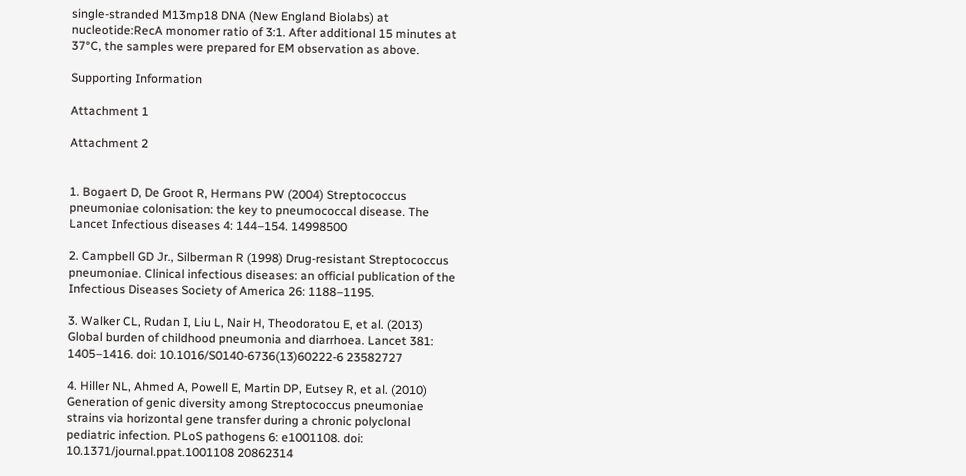single-stranded M13mp18 DNA (New England Biolabs) at nucleotide:RecA monomer ratio of 3:1. After additional 15 minutes at 37°C, the samples were prepared for EM observation as above.

Supporting Information

Attachment 1

Attachment 2


1. Bogaert D, De Groot R, Hermans PW (2004) Streptococcus pneumoniae colonisation: the key to pneumococcal disease. The Lancet Infectious diseases 4: 144–154. 14998500

2. Campbell GD Jr., Silberman R (1998) Drug-resistant Streptococcus pneumoniae. Clinical infectious diseases: an official publication of the Infectious Diseases Society of America 26: 1188–1195.

3. Walker CL, Rudan I, Liu L, Nair H, Theodoratou E, et al. (2013) Global burden of childhood pneumonia and diarrhoea. Lancet 381: 1405–1416. doi: 10.1016/S0140-6736(13)60222-6 23582727

4. Hiller NL, Ahmed A, Powell E, Martin DP, Eutsey R, et al. (2010) Generation of genic diversity among Streptococcus pneumoniae strains via horizontal gene transfer during a chronic polyclonal pediatric infection. PLoS pathogens 6: e1001108. doi: 10.1371/journal.ppat.1001108 20862314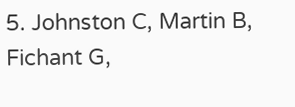5. Johnston C, Martin B, Fichant G,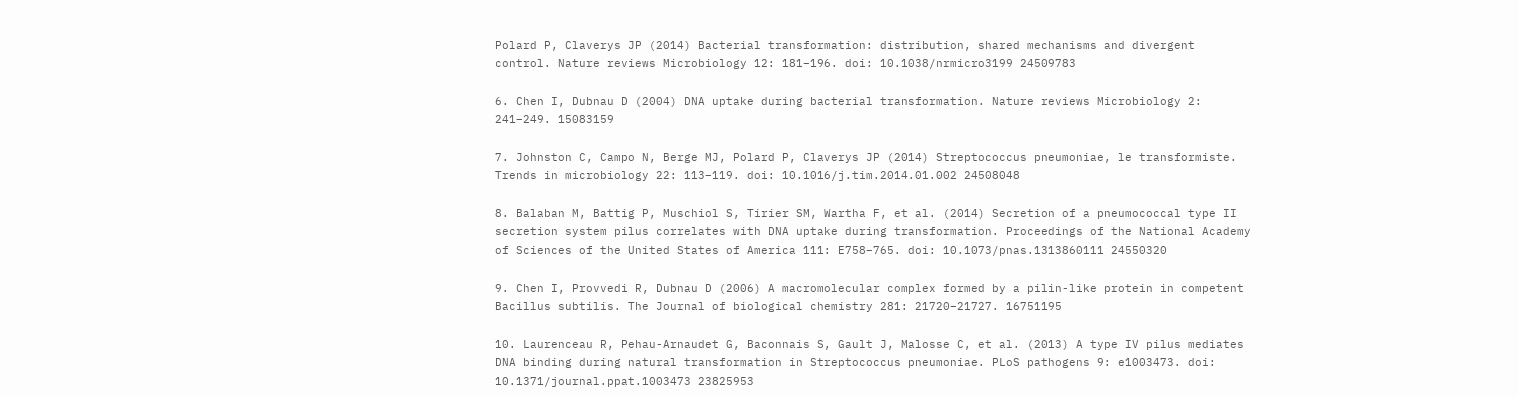Polard P, Claverys JP (2014) Bacterial transformation: distribution, shared mechanisms and divergent control. Nature reviews Microbiology 12: 181–196. doi: 10.1038/nrmicro3199 24509783

6. Chen I, Dubnau D (2004) DNA uptake during bacterial transformation. Nature reviews Microbiology 2: 241–249. 15083159

7. Johnston C, Campo N, Berge MJ, Polard P, Claverys JP (2014) Streptococcus pneumoniae, le transformiste. Trends in microbiology 22: 113–119. doi: 10.1016/j.tim.2014.01.002 24508048

8. Balaban M, Battig P, Muschiol S, Tirier SM, Wartha F, et al. (2014) Secretion of a pneumococcal type II secretion system pilus correlates with DNA uptake during transformation. Proceedings of the National Academy of Sciences of the United States of America 111: E758–765. doi: 10.1073/pnas.1313860111 24550320

9. Chen I, Provvedi R, Dubnau D (2006) A macromolecular complex formed by a pilin-like protein in competent Bacillus subtilis. The Journal of biological chemistry 281: 21720–21727. 16751195

10. Laurenceau R, Pehau-Arnaudet G, Baconnais S, Gault J, Malosse C, et al. (2013) A type IV pilus mediates DNA binding during natural transformation in Streptococcus pneumoniae. PLoS pathogens 9: e1003473. doi: 10.1371/journal.ppat.1003473 23825953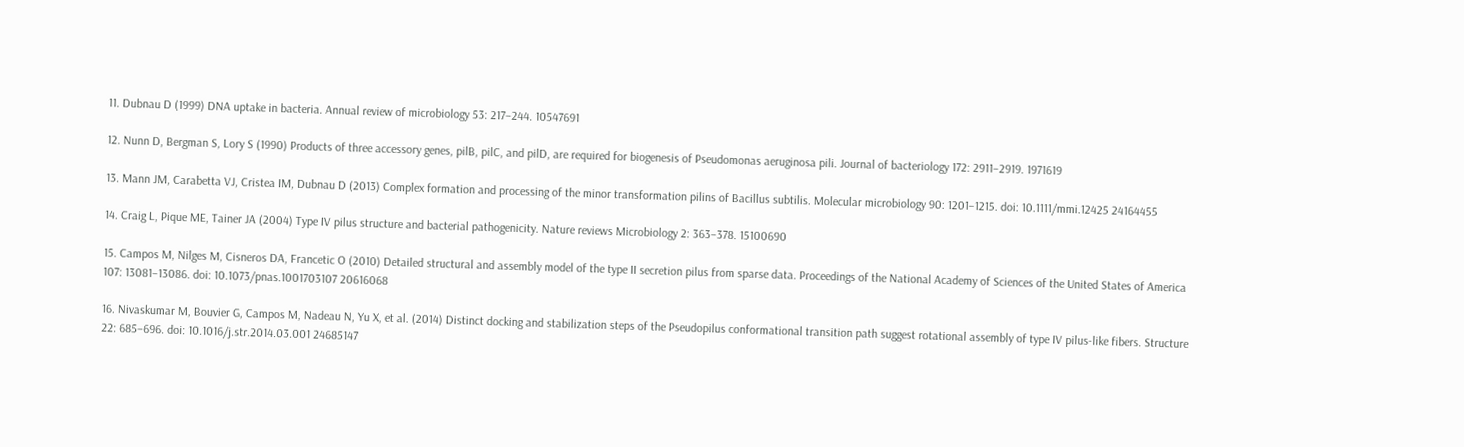11. Dubnau D (1999) DNA uptake in bacteria. Annual review of microbiology 53: 217–244. 10547691

12. Nunn D, Bergman S, Lory S (1990) Products of three accessory genes, pilB, pilC, and pilD, are required for biogenesis of Pseudomonas aeruginosa pili. Journal of bacteriology 172: 2911–2919. 1971619

13. Mann JM, Carabetta VJ, Cristea IM, Dubnau D (2013) Complex formation and processing of the minor transformation pilins of Bacillus subtilis. Molecular microbiology 90: 1201–1215. doi: 10.1111/mmi.12425 24164455

14. Craig L, Pique ME, Tainer JA (2004) Type IV pilus structure and bacterial pathogenicity. Nature reviews Microbiology 2: 363–378. 15100690

15. Campos M, Nilges M, Cisneros DA, Francetic O (2010) Detailed structural and assembly model of the type II secretion pilus from sparse data. Proceedings of the National Academy of Sciences of the United States of America 107: 13081–13086. doi: 10.1073/pnas.1001703107 20616068

16. Nivaskumar M, Bouvier G, Campos M, Nadeau N, Yu X, et al. (2014) Distinct docking and stabilization steps of the Pseudopilus conformational transition path suggest rotational assembly of type IV pilus-like fibers. Structure 22: 685–696. doi: 10.1016/j.str.2014.03.001 24685147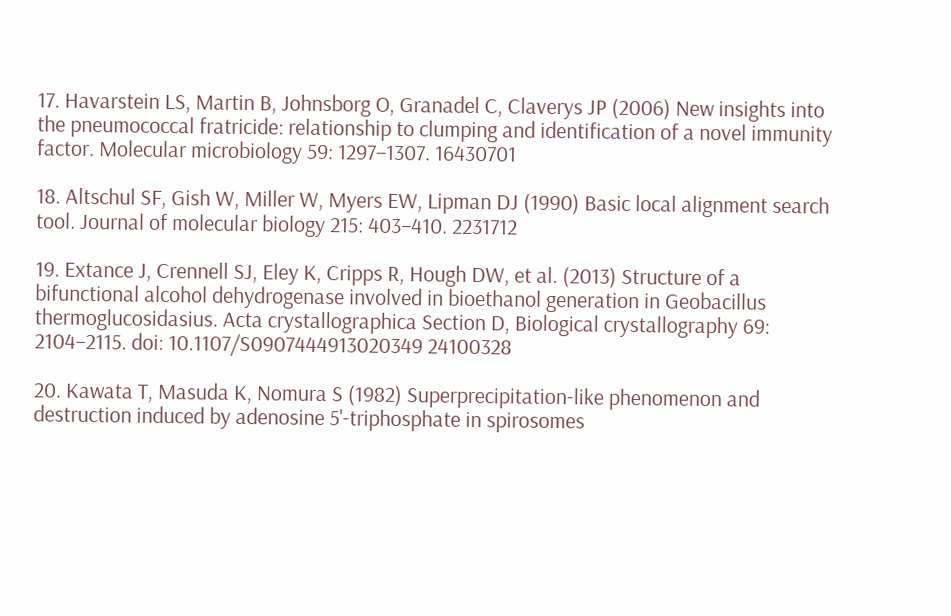17. Havarstein LS, Martin B, Johnsborg O, Granadel C, Claverys JP (2006) New insights into the pneumococcal fratricide: relationship to clumping and identification of a novel immunity factor. Molecular microbiology 59: 1297–1307. 16430701

18. Altschul SF, Gish W, Miller W, Myers EW, Lipman DJ (1990) Basic local alignment search tool. Journal of molecular biology 215: 403–410. 2231712

19. Extance J, Crennell SJ, Eley K, Cripps R, Hough DW, et al. (2013) Structure of a bifunctional alcohol dehydrogenase involved in bioethanol generation in Geobacillus thermoglucosidasius. Acta crystallographica Section D, Biological crystallography 69: 2104–2115. doi: 10.1107/S0907444913020349 24100328

20. Kawata T, Masuda K, Nomura S (1982) Superprecipitation-like phenomenon and destruction induced by adenosine 5'-triphosphate in spirosomes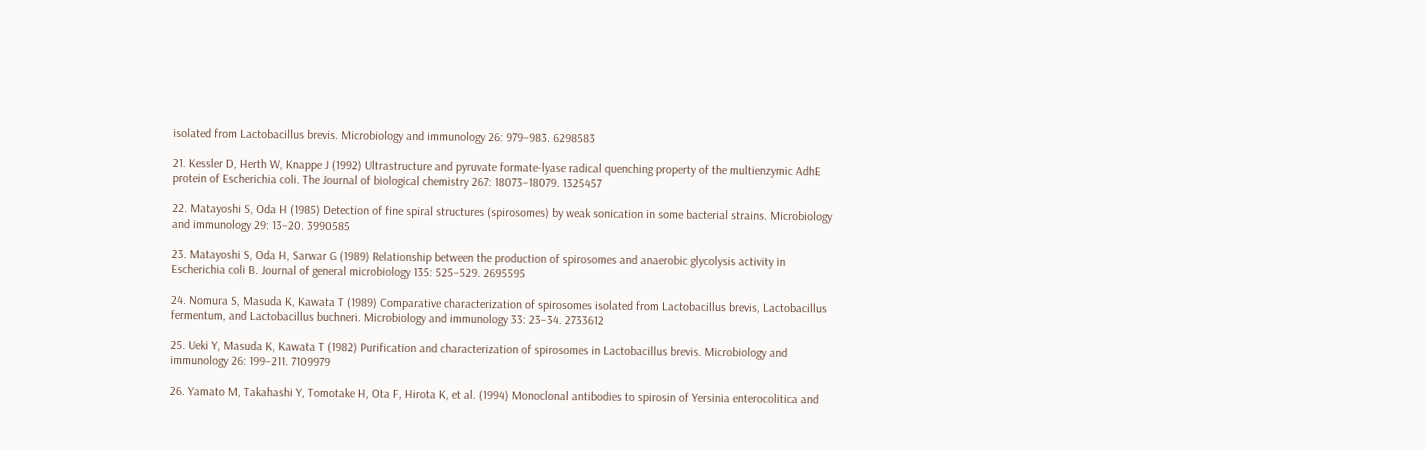isolated from Lactobacillus brevis. Microbiology and immunology 26: 979–983. 6298583

21. Kessler D, Herth W, Knappe J (1992) Ultrastructure and pyruvate formate-lyase radical quenching property of the multienzymic AdhE protein of Escherichia coli. The Journal of biological chemistry 267: 18073–18079. 1325457

22. Matayoshi S, Oda H (1985) Detection of fine spiral structures (spirosomes) by weak sonication in some bacterial strains. Microbiology and immunology 29: 13–20. 3990585

23. Matayoshi S, Oda H, Sarwar G (1989) Relationship between the production of spirosomes and anaerobic glycolysis activity in Escherichia coli B. Journal of general microbiology 135: 525–529. 2695595

24. Nomura S, Masuda K, Kawata T (1989) Comparative characterization of spirosomes isolated from Lactobacillus brevis, Lactobacillus fermentum, and Lactobacillus buchneri. Microbiology and immunology 33: 23–34. 2733612

25. Ueki Y, Masuda K, Kawata T (1982) Purification and characterization of spirosomes in Lactobacillus brevis. Microbiology and immunology 26: 199–211. 7109979

26. Yamato M, Takahashi Y, Tomotake H, Ota F, Hirota K, et al. (1994) Monoclonal antibodies to spirosin of Yersinia enterocolitica and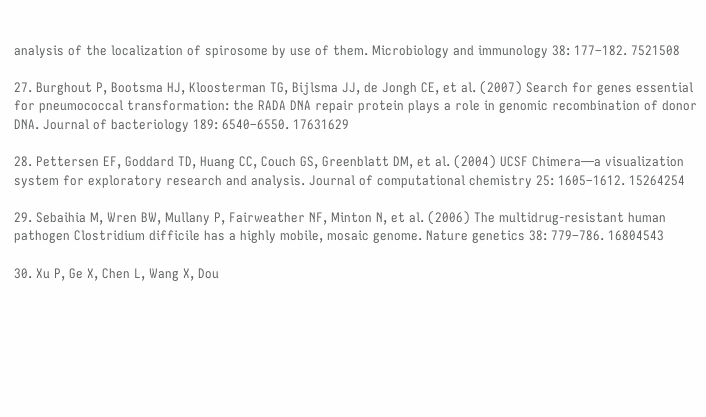analysis of the localization of spirosome by use of them. Microbiology and immunology 38: 177–182. 7521508

27. Burghout P, Bootsma HJ, Kloosterman TG, Bijlsma JJ, de Jongh CE, et al. (2007) Search for genes essential for pneumococcal transformation: the RADA DNA repair protein plays a role in genomic recombination of donor DNA. Journal of bacteriology 189: 6540–6550. 17631629

28. Pettersen EF, Goddard TD, Huang CC, Couch GS, Greenblatt DM, et al. (2004) UCSF Chimera—a visualization system for exploratory research and analysis. Journal of computational chemistry 25: 1605–1612. 15264254

29. Sebaihia M, Wren BW, Mullany P, Fairweather NF, Minton N, et al. (2006) The multidrug-resistant human pathogen Clostridium difficile has a highly mobile, mosaic genome. Nature genetics 38: 779–786. 16804543

30. Xu P, Ge X, Chen L, Wang X, Dou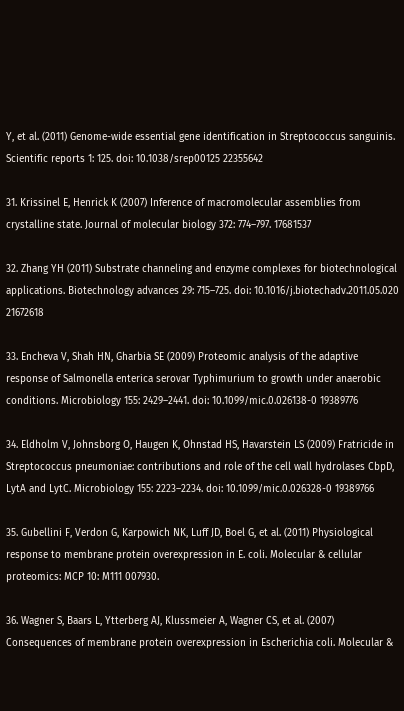Y, et al. (2011) Genome-wide essential gene identification in Streptococcus sanguinis. Scientific reports 1: 125. doi: 10.1038/srep00125 22355642

31. Krissinel E, Henrick K (2007) Inference of macromolecular assemblies from crystalline state. Journal of molecular biology 372: 774–797. 17681537

32. Zhang YH (2011) Substrate channeling and enzyme complexes for biotechnological applications. Biotechnology advances 29: 715–725. doi: 10.1016/j.biotechadv.2011.05.020 21672618

33. Encheva V, Shah HN, Gharbia SE (2009) Proteomic analysis of the adaptive response of Salmonella enterica serovar Typhimurium to growth under anaerobic conditions. Microbiology 155: 2429–2441. doi: 10.1099/mic.0.026138-0 19389776

34. Eldholm V, Johnsborg O, Haugen K, Ohnstad HS, Havarstein LS (2009) Fratricide in Streptococcus pneumoniae: contributions and role of the cell wall hydrolases CbpD, LytA and LytC. Microbiology 155: 2223–2234. doi: 10.1099/mic.0.026328-0 19389766

35. Gubellini F, Verdon G, Karpowich NK, Luff JD, Boel G, et al. (2011) Physiological response to membrane protein overexpression in E. coli. Molecular & cellular proteomics: MCP 10: M111 007930.

36. Wagner S, Baars L, Ytterberg AJ, Klussmeier A, Wagner CS, et al. (2007) Consequences of membrane protein overexpression in Escherichia coli. Molecular &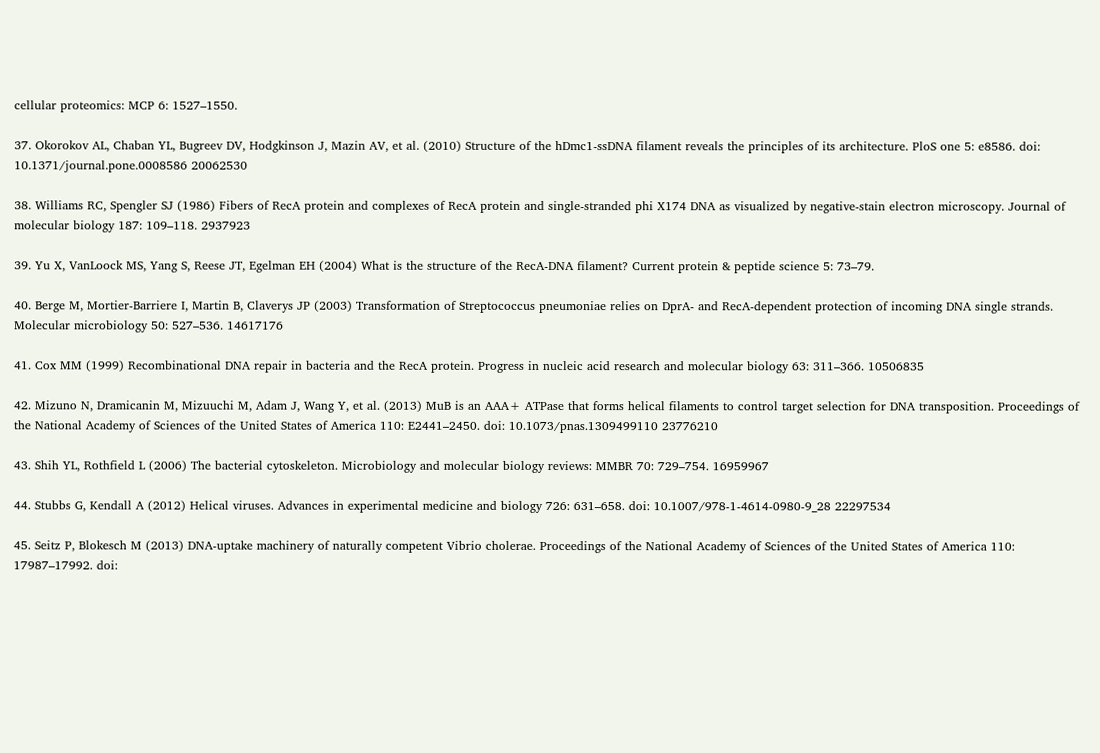cellular proteomics: MCP 6: 1527–1550.

37. Okorokov AL, Chaban YL, Bugreev DV, Hodgkinson J, Mazin AV, et al. (2010) Structure of the hDmc1-ssDNA filament reveals the principles of its architecture. PloS one 5: e8586. doi: 10.1371/journal.pone.0008586 20062530

38. Williams RC, Spengler SJ (1986) Fibers of RecA protein and complexes of RecA protein and single-stranded phi X174 DNA as visualized by negative-stain electron microscopy. Journal of molecular biology 187: 109–118. 2937923

39. Yu X, VanLoock MS, Yang S, Reese JT, Egelman EH (2004) What is the structure of the RecA-DNA filament? Current protein & peptide science 5: 73–79.

40. Berge M, Mortier-Barriere I, Martin B, Claverys JP (2003) Transformation of Streptococcus pneumoniae relies on DprA- and RecA-dependent protection of incoming DNA single strands. Molecular microbiology 50: 527–536. 14617176

41. Cox MM (1999) Recombinational DNA repair in bacteria and the RecA protein. Progress in nucleic acid research and molecular biology 63: 311–366. 10506835

42. Mizuno N, Dramicanin M, Mizuuchi M, Adam J, Wang Y, et al. (2013) MuB is an AAA+ ATPase that forms helical filaments to control target selection for DNA transposition. Proceedings of the National Academy of Sciences of the United States of America 110: E2441–2450. doi: 10.1073/pnas.1309499110 23776210

43. Shih YL, Rothfield L (2006) The bacterial cytoskeleton. Microbiology and molecular biology reviews: MMBR 70: 729–754. 16959967

44. Stubbs G, Kendall A (2012) Helical viruses. Advances in experimental medicine and biology 726: 631–658. doi: 10.1007/978-1-4614-0980-9_28 22297534

45. Seitz P, Blokesch M (2013) DNA-uptake machinery of naturally competent Vibrio cholerae. Proceedings of the National Academy of Sciences of the United States of America 110: 17987–17992. doi: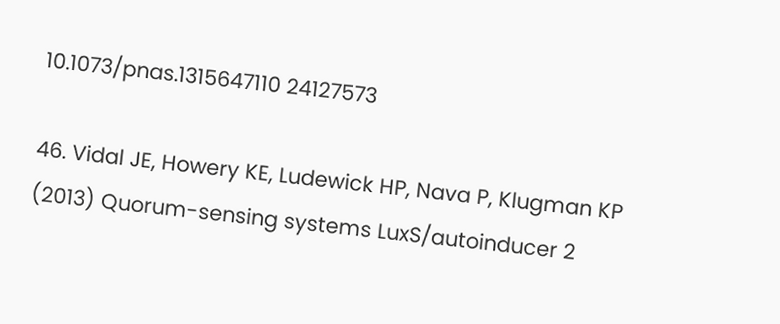10.1073/pnas.1315647110 24127573

46. Vidal JE, Howery KE, Ludewick HP, Nava P, Klugman KP (2013) Quorum-sensing systems LuxS/autoinducer 2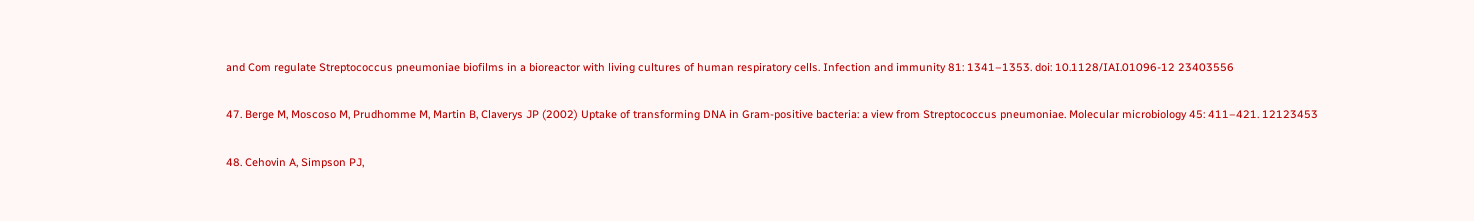and Com regulate Streptococcus pneumoniae biofilms in a bioreactor with living cultures of human respiratory cells. Infection and immunity 81: 1341–1353. doi: 10.1128/IAI.01096-12 23403556

47. Berge M, Moscoso M, Prudhomme M, Martin B, Claverys JP (2002) Uptake of transforming DNA in Gram-positive bacteria: a view from Streptococcus pneumoniae. Molecular microbiology 45: 411–421. 12123453

48. Cehovin A, Simpson PJ,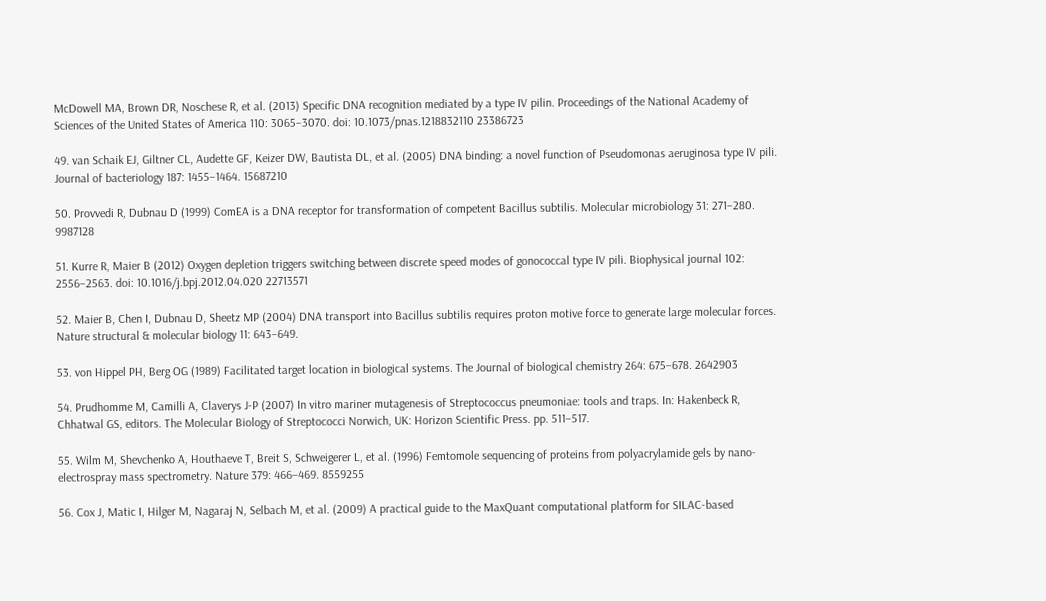McDowell MA, Brown DR, Noschese R, et al. (2013) Specific DNA recognition mediated by a type IV pilin. Proceedings of the National Academy of Sciences of the United States of America 110: 3065–3070. doi: 10.1073/pnas.1218832110 23386723

49. van Schaik EJ, Giltner CL, Audette GF, Keizer DW, Bautista DL, et al. (2005) DNA binding: a novel function of Pseudomonas aeruginosa type IV pili. Journal of bacteriology 187: 1455–1464. 15687210

50. Provvedi R, Dubnau D (1999) ComEA is a DNA receptor for transformation of competent Bacillus subtilis. Molecular microbiology 31: 271–280. 9987128

51. Kurre R, Maier B (2012) Oxygen depletion triggers switching between discrete speed modes of gonococcal type IV pili. Biophysical journal 102: 2556–2563. doi: 10.1016/j.bpj.2012.04.020 22713571

52. Maier B, Chen I, Dubnau D, Sheetz MP (2004) DNA transport into Bacillus subtilis requires proton motive force to generate large molecular forces. Nature structural & molecular biology 11: 643–649.

53. von Hippel PH, Berg OG (1989) Facilitated target location in biological systems. The Journal of biological chemistry 264: 675–678. 2642903

54. Prudhomme M, Camilli A, Claverys J-P (2007) In vitro mariner mutagenesis of Streptococcus pneumoniae: tools and traps. In: Hakenbeck R, Chhatwal GS, editors. The Molecular Biology of Streptococci Norwich, UK: Horizon Scientific Press. pp. 511–517.

55. Wilm M, Shevchenko A, Houthaeve T, Breit S, Schweigerer L, et al. (1996) Femtomole sequencing of proteins from polyacrylamide gels by nano-electrospray mass spectrometry. Nature 379: 466–469. 8559255

56. Cox J, Matic I, Hilger M, Nagaraj N, Selbach M, et al. (2009) A practical guide to the MaxQuant computational platform for SILAC-based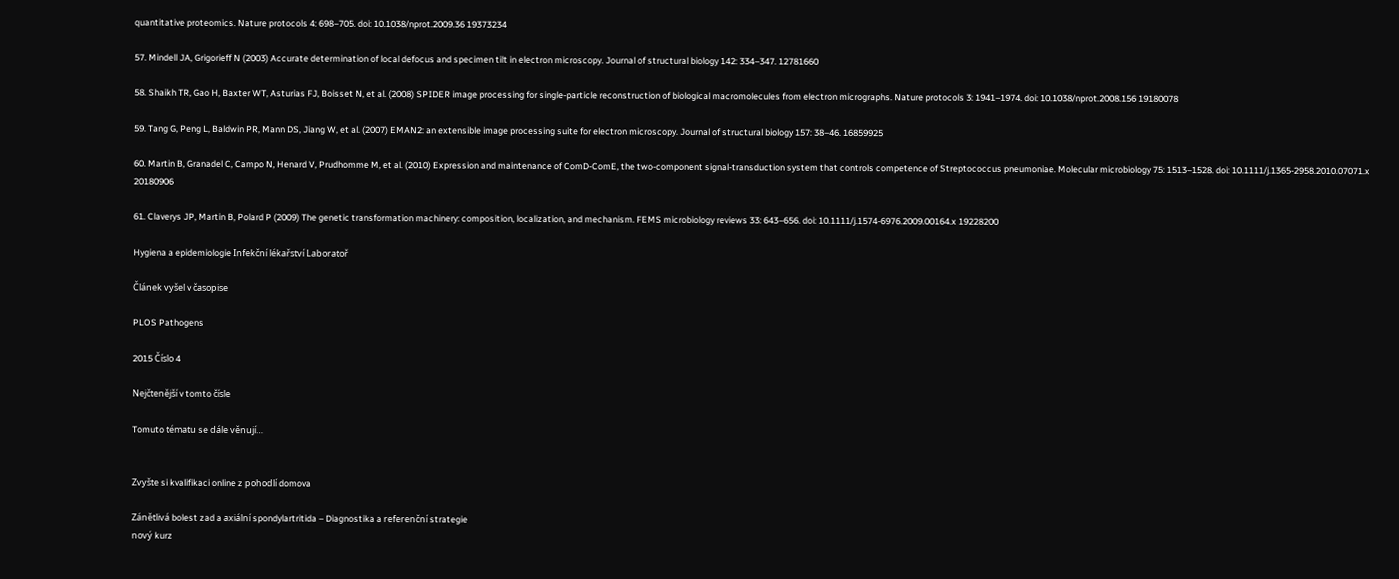quantitative proteomics. Nature protocols 4: 698–705. doi: 10.1038/nprot.2009.36 19373234

57. Mindell JA, Grigorieff N (2003) Accurate determination of local defocus and specimen tilt in electron microscopy. Journal of structural biology 142: 334–347. 12781660

58. Shaikh TR, Gao H, Baxter WT, Asturias FJ, Boisset N, et al. (2008) SPIDER image processing for single-particle reconstruction of biological macromolecules from electron micrographs. Nature protocols 3: 1941–1974. doi: 10.1038/nprot.2008.156 19180078

59. Tang G, Peng L, Baldwin PR, Mann DS, Jiang W, et al. (2007) EMAN2: an extensible image processing suite for electron microscopy. Journal of structural biology 157: 38–46. 16859925

60. Martin B, Granadel C, Campo N, Henard V, Prudhomme M, et al. (2010) Expression and maintenance of ComD-ComE, the two-component signal-transduction system that controls competence of Streptococcus pneumoniae. Molecular microbiology 75: 1513–1528. doi: 10.1111/j.1365-2958.2010.07071.x 20180906

61. Claverys JP, Martin B, Polard P (2009) The genetic transformation machinery: composition, localization, and mechanism. FEMS microbiology reviews 33: 643–656. doi: 10.1111/j.1574-6976.2009.00164.x 19228200

Hygiena a epidemiologie Infekční lékařství Laboratoř

Článek vyšel v časopise

PLOS Pathogens

2015 Číslo 4

Nejčtenější v tomto čísle

Tomuto tématu se dále věnují…


Zvyšte si kvalifikaci online z pohodlí domova

Zánětlivá bolest zad a axiální spondylartritida – Diagnostika a referenční strategie
nový kurz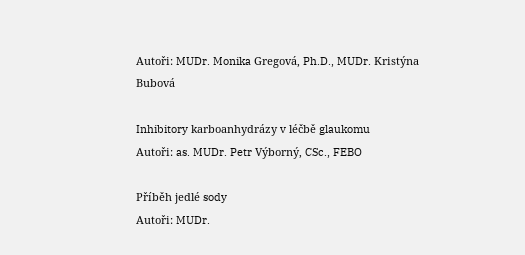Autoři: MUDr. Monika Gregová, Ph.D., MUDr. Kristýna Bubová

Inhibitory karboanhydrázy v léčbě glaukomu
Autoři: as. MUDr. Petr Výborný, CSc., FEBO

Příběh jedlé sody
Autoři: MUDr.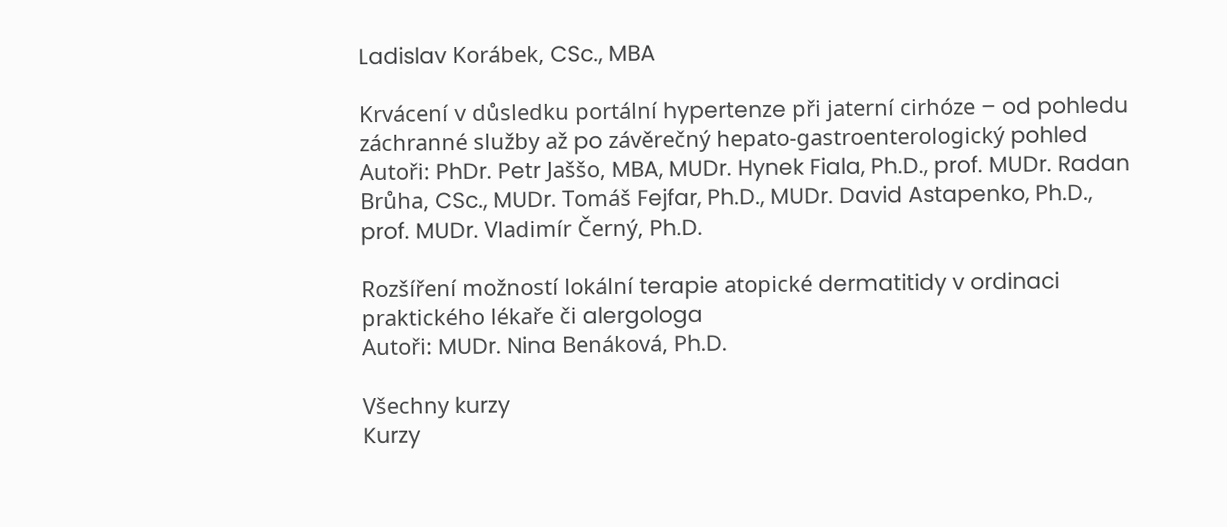Ladislav Korábek, CSc., MBA

Krvácení v důsledku portální hypertenze při jaterní cirhóze – od pohledu záchranné služby až po závěrečný hepato-gastroenterologický pohled
Autoři: PhDr. Petr Jaššo, MBA, MUDr. Hynek Fiala, Ph.D., prof. MUDr. Radan Brůha, CSc., MUDr. Tomáš Fejfar, Ph.D., MUDr. David Astapenko, Ph.D., prof. MUDr. Vladimír Černý, Ph.D.

Rozšíření možností lokální terapie atopické dermatitidy v ordinaci praktického lékaře či alergologa
Autoři: MUDr. Nina Benáková, Ph.D.

Všechny kurzy
Kurzy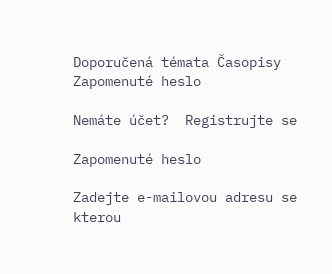Doporučená témata Časopisy
Zapomenuté heslo

Nemáte účet?  Registrujte se

Zapomenuté heslo

Zadejte e-mailovou adresu se kterou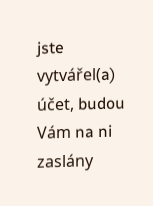jste vytvářel(a) účet, budou Vám na ni zaslány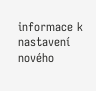informace k nastavení nového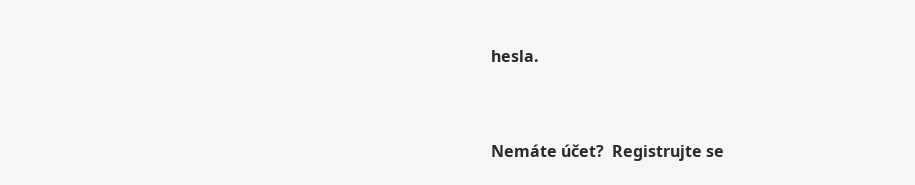hesla.


Nemáte účet?  Registrujte se